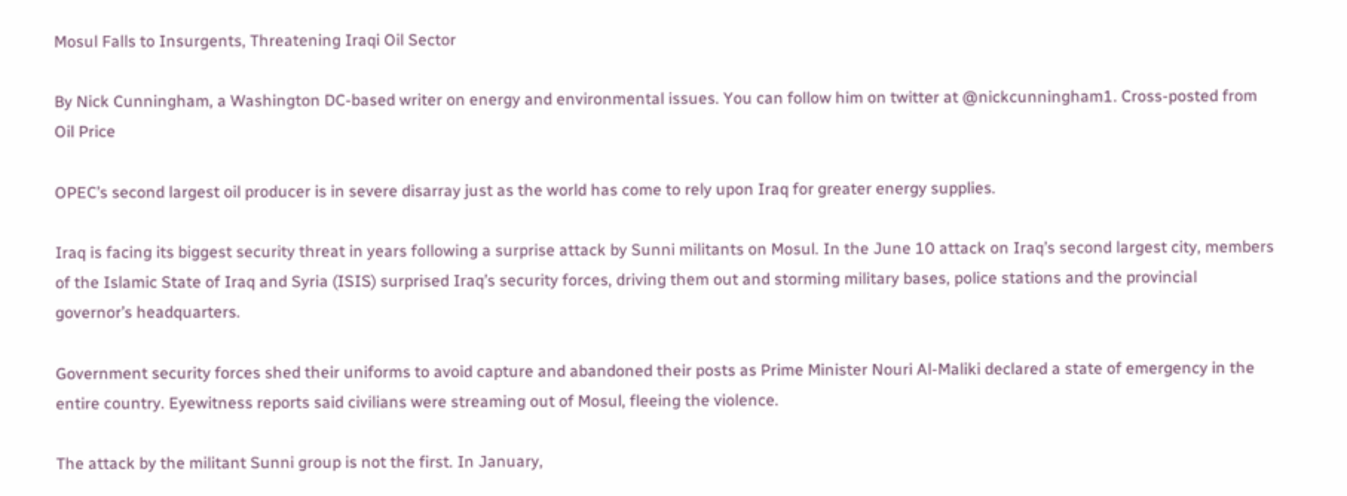Mosul Falls to Insurgents, Threatening Iraqi Oil Sector

By Nick Cunningham, a Washington DC-based writer on energy and environmental issues. You can follow him on twitter at @nickcunningham1. Cross-posted from Oil Price

OPEC’s second largest oil producer is in severe disarray just as the world has come to rely upon Iraq for greater energy supplies.

Iraq is facing its biggest security threat in years following a surprise attack by Sunni militants on Mosul. In the June 10 attack on Iraq’s second largest city, members of the Islamic State of Iraq and Syria (ISIS) surprised Iraq’s security forces, driving them out and storming military bases, police stations and the provincial governor’s headquarters.

Government security forces shed their uniforms to avoid capture and abandoned their posts as Prime Minister Nouri Al-Maliki declared a state of emergency in the entire country. Eyewitness reports said civilians were streaming out of Mosul, fleeing the violence.

The attack by the militant Sunni group is not the first. In January,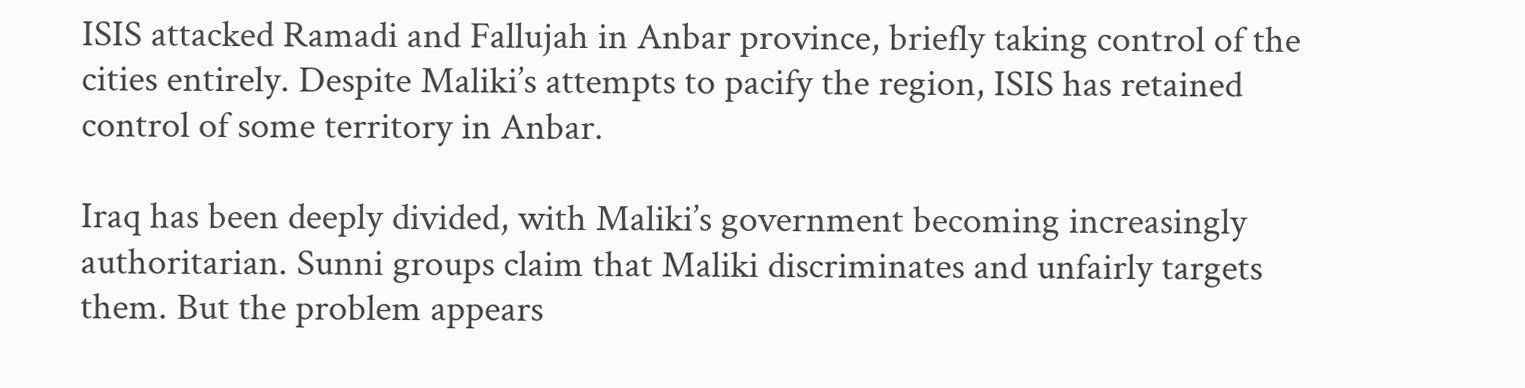ISIS attacked Ramadi and Fallujah in Anbar province, briefly taking control of the cities entirely. Despite Maliki’s attempts to pacify the region, ISIS has retained control of some territory in Anbar.

Iraq has been deeply divided, with Maliki’s government becoming increasingly authoritarian. Sunni groups claim that Maliki discriminates and unfairly targets them. But the problem appears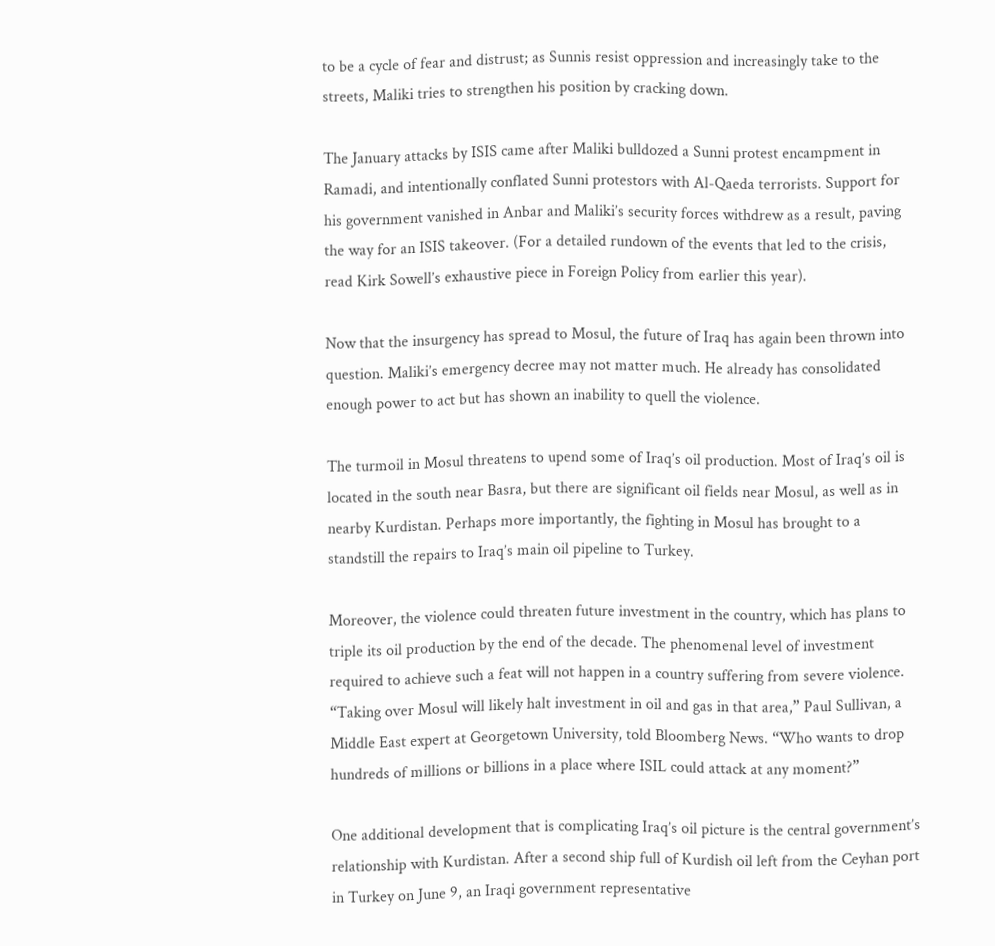to be a cycle of fear and distrust; as Sunnis resist oppression and increasingly take to the streets, Maliki tries to strengthen his position by cracking down.

The January attacks by ISIS came after Maliki bulldozed a Sunni protest encampment in Ramadi, and intentionally conflated Sunni protestors with Al-Qaeda terrorists. Support for his government vanished in Anbar and Maliki’s security forces withdrew as a result, paving the way for an ISIS takeover. (For a detailed rundown of the events that led to the crisis, read Kirk Sowell’s exhaustive piece in Foreign Policy from earlier this year).

Now that the insurgency has spread to Mosul, the future of Iraq has again been thrown into question. Maliki’s emergency decree may not matter much. He already has consolidated enough power to act but has shown an inability to quell the violence.

The turmoil in Mosul threatens to upend some of Iraq’s oil production. Most of Iraq’s oil is located in the south near Basra, but there are significant oil fields near Mosul, as well as in nearby Kurdistan. Perhaps more importantly, the fighting in Mosul has brought to a standstill the repairs to Iraq’s main oil pipeline to Turkey.

Moreover, the violence could threaten future investment in the country, which has plans to triple its oil production by the end of the decade. The phenomenal level of investment required to achieve such a feat will not happen in a country suffering from severe violence. “Taking over Mosul will likely halt investment in oil and gas in that area,” Paul Sullivan, a Middle East expert at Georgetown University, told Bloomberg News. “Who wants to drop hundreds of millions or billions in a place where ISIL could attack at any moment?”

One additional development that is complicating Iraq’s oil picture is the central government’s relationship with Kurdistan. After a second ship full of Kurdish oil left from the Ceyhan port in Turkey on June 9, an Iraqi government representative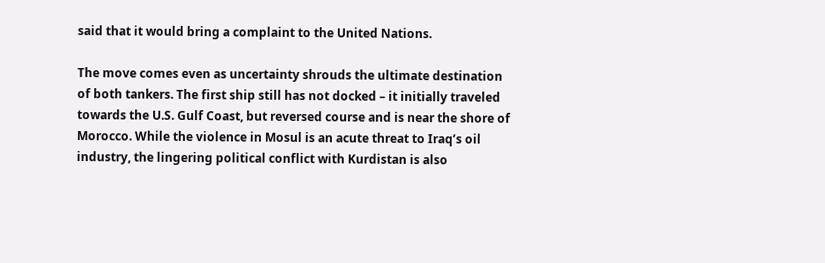said that it would bring a complaint to the United Nations.

The move comes even as uncertainty shrouds the ultimate destination of both tankers. The first ship still has not docked – it initially traveled towards the U.S. Gulf Coast, but reversed course and is near the shore of Morocco. While the violence in Mosul is an acute threat to Iraq’s oil industry, the lingering political conflict with Kurdistan is also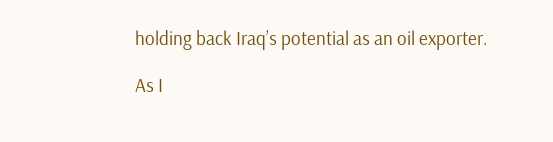holding back Iraq’s potential as an oil exporter.

As I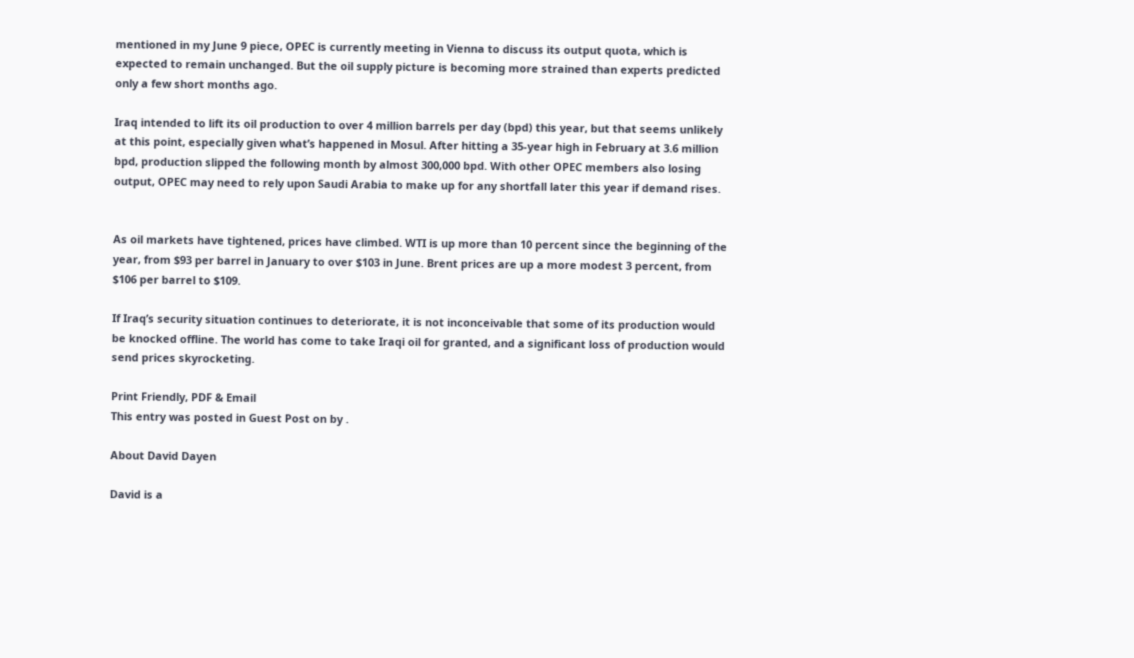mentioned in my June 9 piece, OPEC is currently meeting in Vienna to discuss its output quota, which is expected to remain unchanged. But the oil supply picture is becoming more strained than experts predicted only a few short months ago.

Iraq intended to lift its oil production to over 4 million barrels per day (bpd) this year, but that seems unlikely at this point, especially given what’s happened in Mosul. After hitting a 35-year high in February at 3.6 million bpd, production slipped the following month by almost 300,000 bpd. With other OPEC members also losing output, OPEC may need to rely upon Saudi Arabia to make up for any shortfall later this year if demand rises.


As oil markets have tightened, prices have climbed. WTI is up more than 10 percent since the beginning of the year, from $93 per barrel in January to over $103 in June. Brent prices are up a more modest 3 percent, from $106 per barrel to $109.

If Iraq’s security situation continues to deteriorate, it is not inconceivable that some of its production would be knocked offline. The world has come to take Iraqi oil for granted, and a significant loss of production would send prices skyrocketing.

Print Friendly, PDF & Email
This entry was posted in Guest Post on by .

About David Dayen

David is a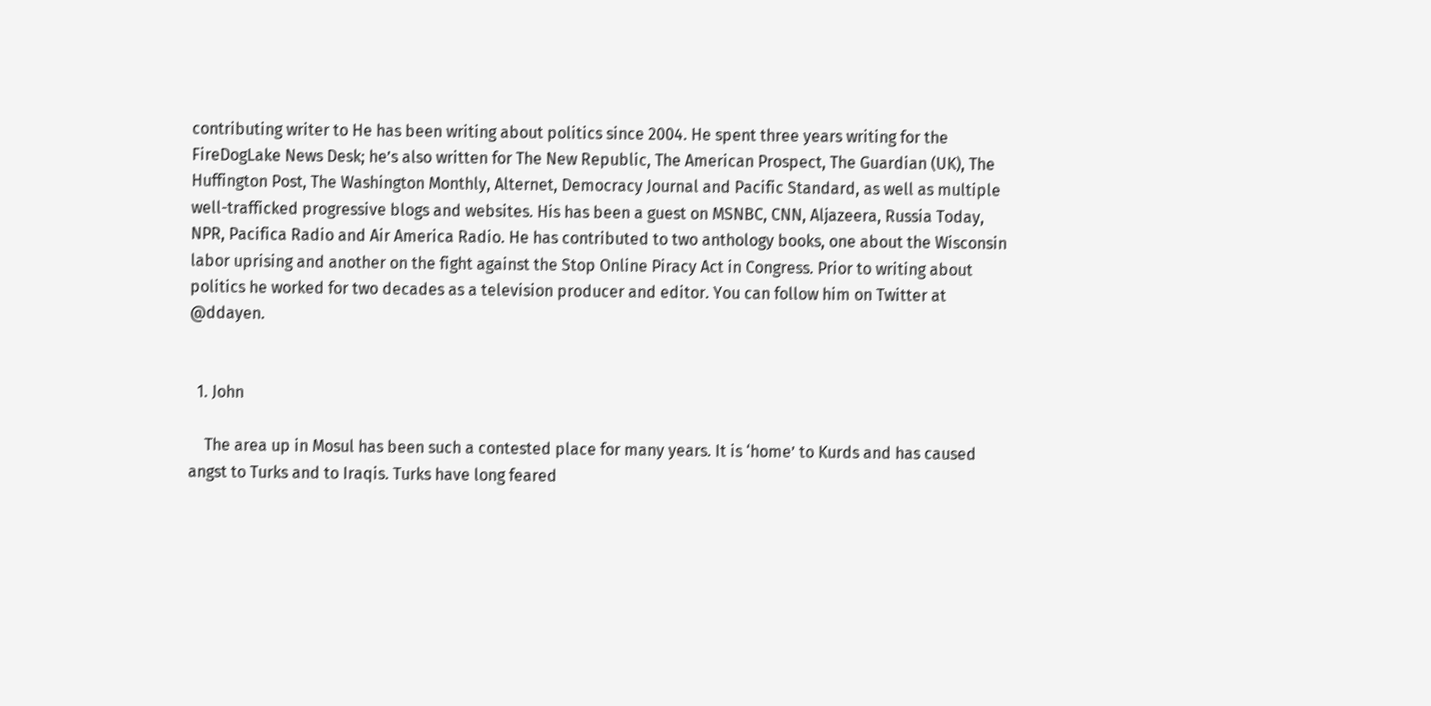contributing writer to He has been writing about politics since 2004. He spent three years writing for the FireDogLake News Desk; he’s also written for The New Republic, The American Prospect, The Guardian (UK), The Huffington Post, The Washington Monthly, Alternet, Democracy Journal and Pacific Standard, as well as multiple well-trafficked progressive blogs and websites. His has been a guest on MSNBC, CNN, Aljazeera, Russia Today, NPR, Pacifica Radio and Air America Radio. He has contributed to two anthology books, one about the Wisconsin labor uprising and another on the fight against the Stop Online Piracy Act in Congress. Prior to writing about politics he worked for two decades as a television producer and editor. You can follow him on Twitter at @ddayen.


  1. John

    The area up in Mosul has been such a contested place for many years. It is ‘home’ to Kurds and has caused angst to Turks and to Iraqis. Turks have long feared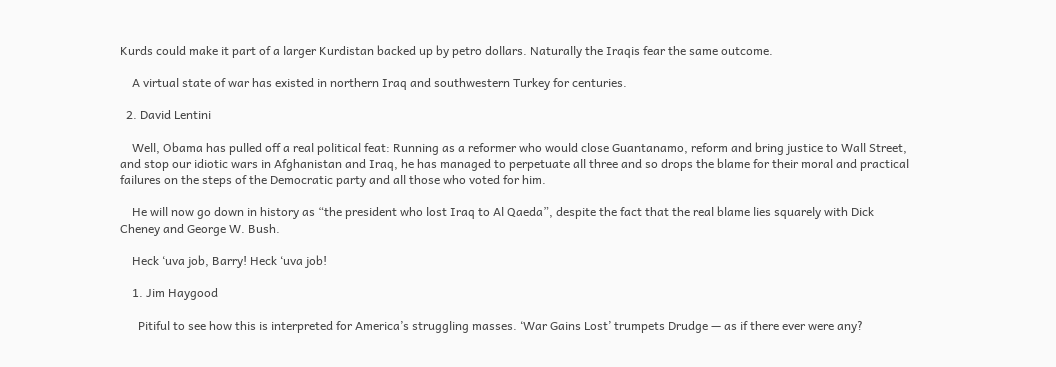Kurds could make it part of a larger Kurdistan backed up by petro dollars. Naturally the Iraqis fear the same outcome.

    A virtual state of war has existed in northern Iraq and southwestern Turkey for centuries.

  2. David Lentini

    Well, Obama has pulled off a real political feat: Running as a reformer who would close Guantanamo, reform and bring justice to Wall Street, and stop our idiotic wars in Afghanistan and Iraq, he has managed to perpetuate all three and so drops the blame for their moral and practical failures on the steps of the Democratic party and all those who voted for him.

    He will now go down in history as “the president who lost Iraq to Al Qaeda”, despite the fact that the real blame lies squarely with Dick Cheney and George W. Bush.

    Heck ‘uva job, Barry! Heck ‘uva job!

    1. Jim Haygood

      Pitiful to see how this is interpreted for America’s struggling masses. ‘War Gains Lost’ trumpets Drudge — as if there ever were any?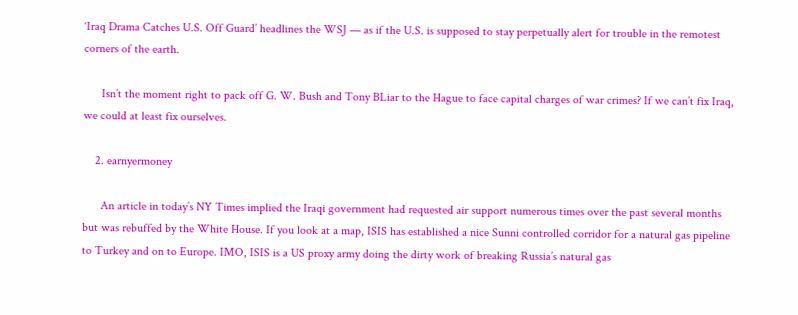‘Iraq Drama Catches U.S. Off Guard’ headlines the WSJ — as if the U.S. is supposed to stay perpetually alert for trouble in the remotest corners of the earth.

      Isn’t the moment right to pack off G. W. Bush and Tony BLiar to the Hague to face capital charges of war crimes? If we can’t fix Iraq, we could at least fix ourselves.

    2. earnyermoney

      An article in today’s NY Times implied the Iraqi government had requested air support numerous times over the past several months but was rebuffed by the White House. If you look at a map, ISIS has established a nice Sunni controlled corridor for a natural gas pipeline to Turkey and on to Europe. IMO, ISIS is a US proxy army doing the dirty work of breaking Russia’s natural gas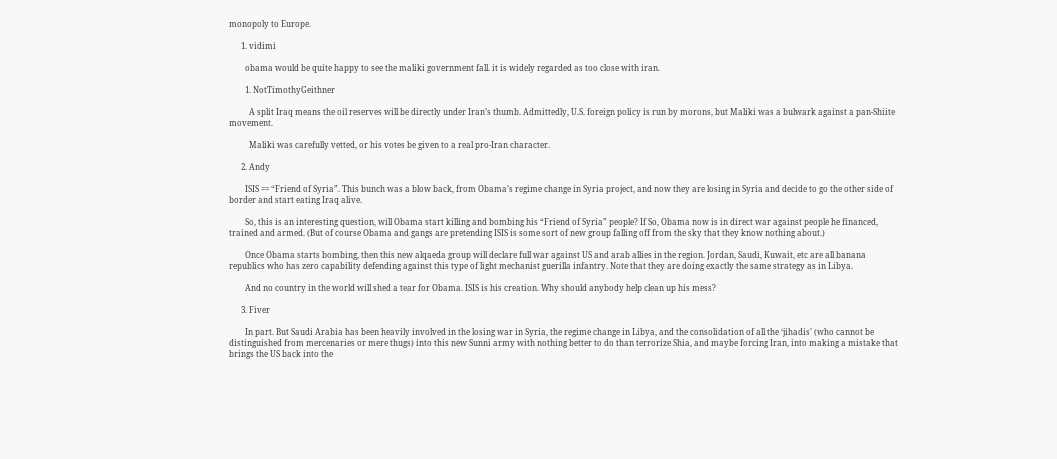monopoly to Europe.

      1. vidimi

        obama would be quite happy to see the maliki government fall. it is widely regarded as too close with iran.

        1. NotTimothyGeithner

          A split Iraq means the oil reserves will be directly under Iran’s thumb. Admittedly, U.S. foreign policy is run by morons, but Maliki was a bulwark against a pan-Shiite movement.

          Maliki was carefully vetted, or his votes be given to a real pro-Iran character.

      2. Andy

        ISIS == “Friend of Syria”. This bunch was a blow back, from Obama’s regime change in Syria project, and now they are losing in Syria and decide to go the other side of border and start eating Iraq alive.

        So, this is an interesting question, will Obama start killing and bombing his “Friend of Syria” people? If So, Obama now is in direct war against people he financed, trained and armed. (But of course Obama and gangs are pretending ISIS is some sort of new group falling off from the sky that they know nothing about.)

        Once Obama starts bombing, then this new alqaeda group will declare full war against US and arab allies in the region. Jordan, Saudi, Kuwait, etc are all banana republics who has zero capability defending against this type of light mechanist guerilla infantry. Note that they are doing exactly the same strategy as in Libya.

        And no country in the world will shed a tear for Obama. ISIS is his creation. Why should anybody help clean up his mess?

      3. Fiver

        In part. But Saudi Arabia has been heavily involved in the losing war in Syria, the regime change in Libya, and the consolidation of all the ‘jihadis’ (who cannot be distinguished from mercenaries or mere thugs) into this new Sunni army with nothing better to do than terrorize Shia, and maybe forcing Iran, into making a mistake that brings the US back into the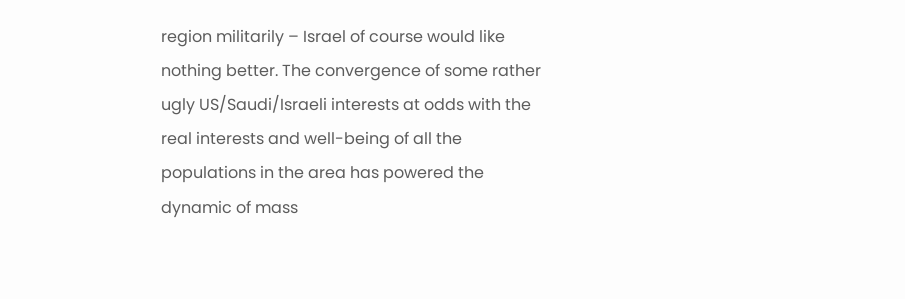region militarily – Israel of course would like nothing better. The convergence of some rather ugly US/Saudi/Israeli interests at odds with the real interests and well-being of all the populations in the area has powered the dynamic of mass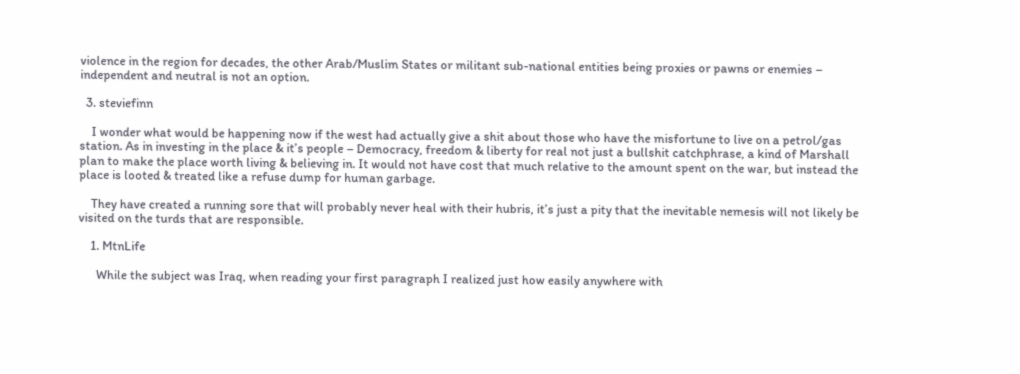violence in the region for decades, the other Arab/Muslim States or militant sub-national entities being proxies or pawns or enemies – independent and neutral is not an option.

  3. steviefinn

    I wonder what would be happening now if the west had actually give a shit about those who have the misfortune to live on a petrol/gas station. As in investing in the place & it’s people – Democracy, freedom & liberty for real not just a bullshit catchphrase, a kind of Marshall plan to make the place worth living & believing in. It would not have cost that much relative to the amount spent on the war, but instead the place is looted & treated like a refuse dump for human garbage.

    They have created a running sore that will probably never heal with their hubris, it’s just a pity that the inevitable nemesis will not likely be visited on the turds that are responsible.

    1. MtnLife

      While the subject was Iraq, when reading your first paragraph I realized just how easily anywhere with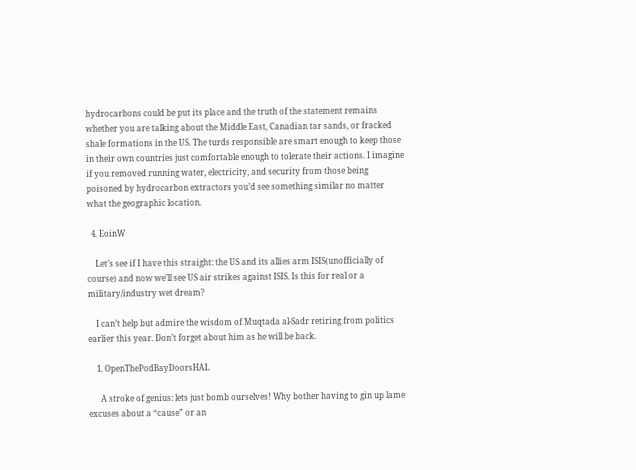hydrocarbons could be put its place and the truth of the statement remains whether you are talking about the Middle East, Canadian tar sands, or fracked shale formations in the US. The turds responsible are smart enough to keep those in their own countries just comfortable enough to tolerate their actions. I imagine if you removed running water, electricity, and security from those being poisoned by hydrocarbon extractors you’d see something similar no matter what the geographic location.

  4. EoinW

    Let’s see if I have this straight: the US and its allies arm ISIS(unofficially of course) and now we’ll see US air strikes against ISIS. Is this for real or a military/industry wet dream?

    I can’t help but admire the wisdom of Muqtada al-Sadr retiring from politics earlier this year. Don’t forget about him as he will be back.

    1. OpenThePodBayDoorsHAL

      A stroke of genius: lets just bomb ourselves! Why bother having to gin up lame excuses about a “cause” or an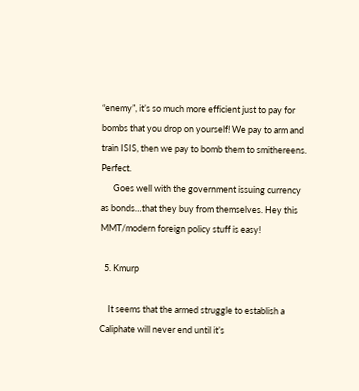“enemy”, it’s so much more efficient just to pay for bombs that you drop on yourself! We pay to arm and train ISIS, then we pay to bomb them to smithereens. Perfect.
      Goes well with the government issuing currency as bonds…that they buy from themselves. Hey this MMT/modern foreign policy stuff is easy!

  5. Kmurp

    It seems that the armed struggle to establish a Caliphate will never end until it’s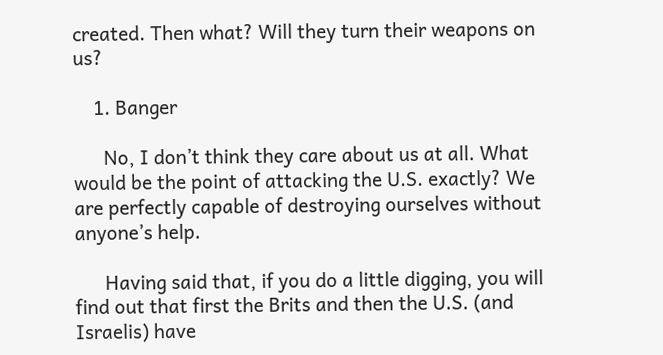created. Then what? Will they turn their weapons on us?

    1. Banger

      No, I don’t think they care about us at all. What would be the point of attacking the U.S. exactly? We are perfectly capable of destroying ourselves without anyone’s help.

      Having said that, if you do a little digging, you will find out that first the Brits and then the U.S. (and Israelis) have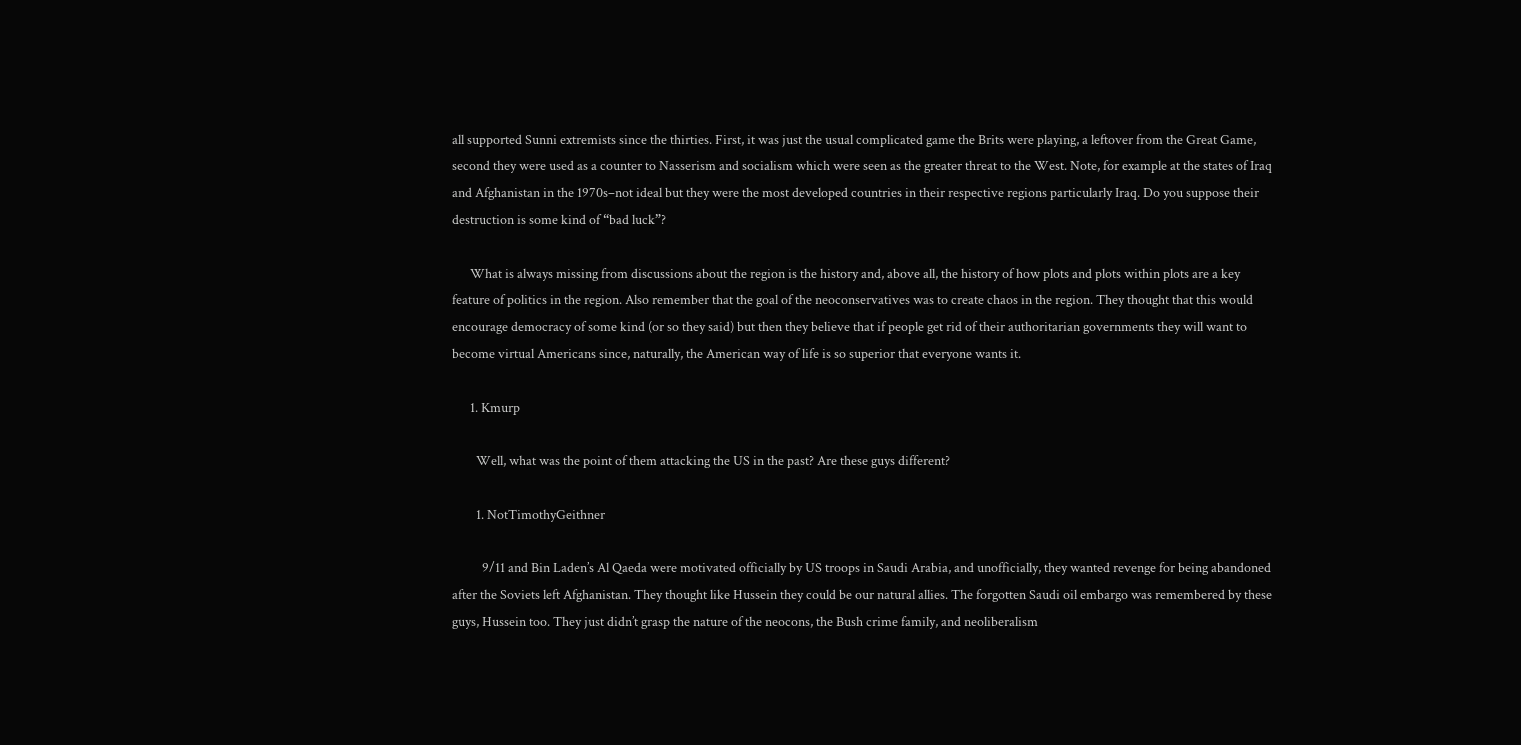all supported Sunni extremists since the thirties. First, it was just the usual complicated game the Brits were playing, a leftover from the Great Game, second they were used as a counter to Nasserism and socialism which were seen as the greater threat to the West. Note, for example at the states of Iraq and Afghanistan in the 1970s–not ideal but they were the most developed countries in their respective regions particularly Iraq. Do you suppose their destruction is some kind of “bad luck”?

      What is always missing from discussions about the region is the history and, above all, the history of how plots and plots within plots are a key feature of politics in the region. Also remember that the goal of the neoconservatives was to create chaos in the region. They thought that this would encourage democracy of some kind (or so they said) but then they believe that if people get rid of their authoritarian governments they will want to become virtual Americans since, naturally, the American way of life is so superior that everyone wants it.

      1. Kmurp

        Well, what was the point of them attacking the US in the past? Are these guys different?

        1. NotTimothyGeithner

          9/11 and Bin Laden’s Al Qaeda were motivated officially by US troops in Saudi Arabia, and unofficially, they wanted revenge for being abandoned after the Soviets left Afghanistan. They thought like Hussein they could be our natural allies. The forgotten Saudi oil embargo was remembered by these guys, Hussein too. They just didn’t grasp the nature of the neocons, the Bush crime family, and neoliberalism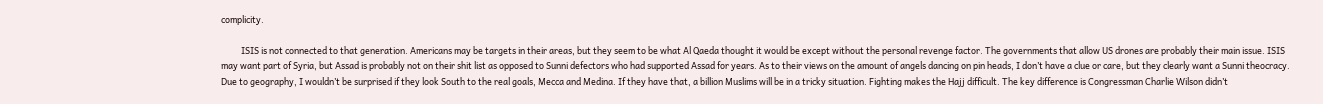complicity.

          ISIS is not connected to that generation. Americans may be targets in their areas, but they seem to be what Al Qaeda thought it would be except without the personal revenge factor. The governments that allow US drones are probably their main issue. ISIS may want part of Syria, but Assad is probably not on their shit list as opposed to Sunni defectors who had supported Assad for years. As to their views on the amount of angels dancing on pin heads, I don’t have a clue or care, but they clearly want a Sunni theocracy. Due to geography, I wouldn’t be surprised if they look South to the real goals, Mecca and Medina. If they have that, a billion Muslims will be in a tricky situation. Fighting makes the Hajj difficult. The key difference is Congressman Charlie Wilson didn’t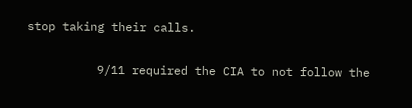stop taking their calls.

          9/11 required the CIA to not follow the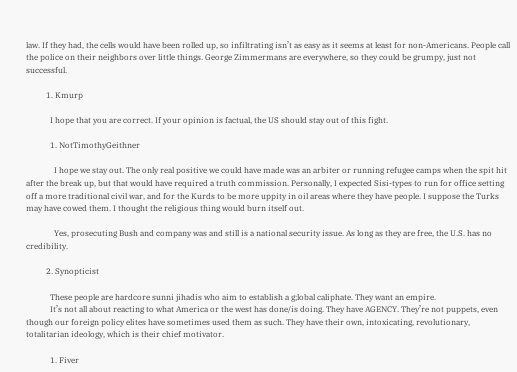law. If they had, the cells would have been rolled up, so infiltrating isn’t as easy as it seems at least for non-Americans. People call the police on their neighbors over little things. George Zimmermans are everywhere, so they could be grumpy, just not successful.

          1. Kmurp

            I hope that you are correct. If your opinion is factual, the US should stay out of this fight.

            1. NotTimothyGeithner

              I hope we stay out. The only real positive we could have made was an arbiter or running refugee camps when the spit hit after the break up, but that would have required a truth commission. Personally, I expected Sisi-types to run for office setting off a more traditional civil war, and for the Kurds to be more uppity in oil areas where they have people. I suppose the Turks may have cowed them. I thought the religious thing would burn itself out.

              Yes, prosecuting Bush and company was and still is a national security issue. As long as they are free, the U.S. has no credibility.

          2. Synopticist

            These people are hardcore sunni jihadis who aim to establish a g;lobal caliphate. They want an empire.
            It’s not all about reacting to what America or the west has done/is doing. They have AGENCY. They’re not puppets, even though our foreign policy elites have sometimes used them as such. They have their own, intoxicating, revolutionary, totalitarian ideology, which is their chief motivator.

            1. Fiver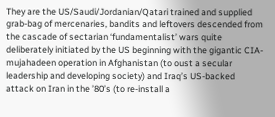They are the US/Saudi/Jordanian/Qatari trained and supplied grab-bag of mercenaries, bandits and leftovers descended from the cascade of sectarian ‘fundamentalist’ wars quite deliberately initiated by the US beginning with the gigantic CIA-mujahadeen operation in Afghanistan (to oust a secular leadership and developing society) and Iraq’s US-backed attack on Iran in the ’80’s (to re-install a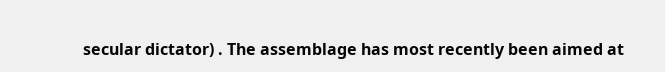secular dictator) . The assemblage has most recently been aimed at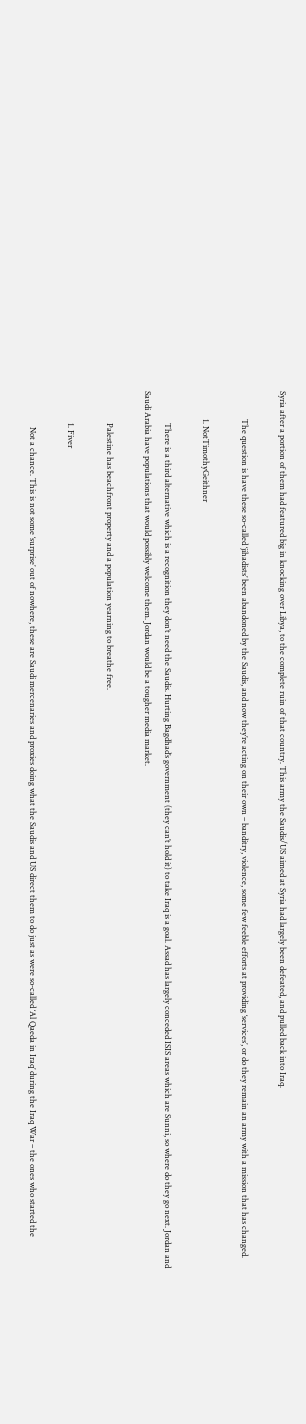Syria after a portion of them had featured big in knocking over Libya, to the complete ruin of that country. This army the Saudis/US aimed at Syria had largely been defeated, and pulled back into Iraq.

              The question is have these so-called ‘jihadists’ been abandoned by the Saudis, and now they’re acting on their own – banditry, violence, some few feeble efforts at providing ‘services’, or do they remain an army with a mission that has changed.

              1. NotTimothyGeithner

                There is a third alternative which is a recognition they don’t need the Saudis. Hurting Bagdhad’s government (they can’t hold it) to take Iraq is a goal. Assad has largely conceded ISIS areas which are Sunni, so where do they go next. Jordan and Saudi Arabia have populations that would possibly welcome them. Jordan would be a tougher media market.

                Palestine has beachfront property and a population yearning to breathe free.

                1. Fiver

                  Not a chance. This is not some ‘surprise’ out of nowhere, these are Saudi mercenaries and proxies doing what the Saudis and US direct them to do just as were so-called ‘Al Qaeda in Iraq’ during the Iraq War – the ones who started the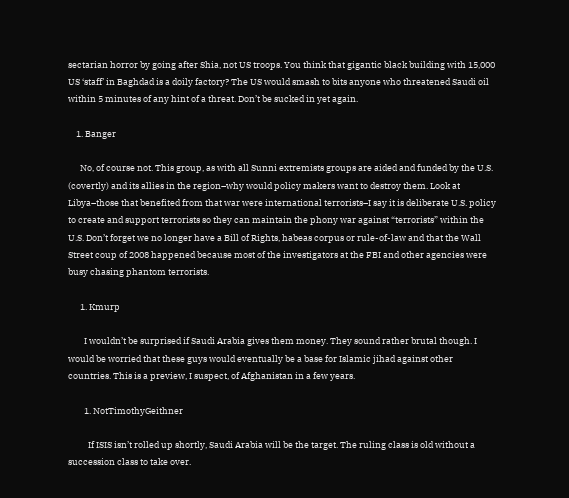sectarian horror by going after Shia, not US troops. You think that gigantic black building with 15,000 US ‘staff’ in Baghdad is a doily factory? The US would smash to bits anyone who threatened Saudi oil within 5 minutes of any hint of a threat. Don’t be sucked in yet again.

    1. Banger

      No, of course not. This group, as with all Sunni extremists groups are aided and funded by the U.S. (covertly) and its allies in the region–why would policy makers want to destroy them. Look at Libya–those that benefited from that war were international terrorists–I say it is deliberate U.S. policy to create and support terrorists so they can maintain the phony war against “terrorists” within the U.S. Don’t forget we no longer have a Bill of Rights, habeas corpus or rule-of-law and that the Wall Street coup of 2008 happened because most of the investigators at the FBI and other agencies were busy chasing phantom terrorists.

      1. Kmurp

        I wouldn’t be surprised if Saudi Arabia gives them money. They sound rather brutal though. I would be worried that these guys would eventually be a base for Islamic jihad against other countries. This is a preview, I suspect, of Afghanistan in a few years.

        1. NotTimothyGeithner

          If ISIS isn’t rolled up shortly, Saudi Arabia will be the target. The ruling class is old without a succession class to take over.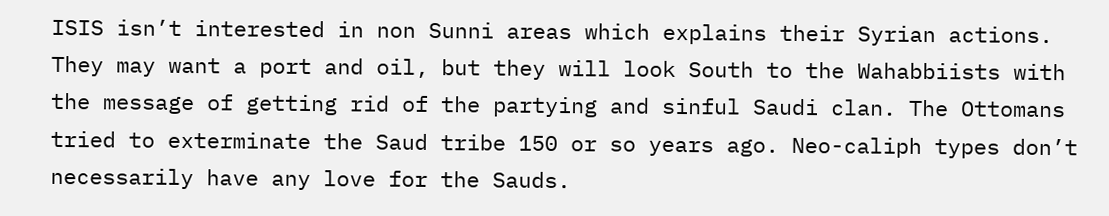ISIS isn’t interested in non Sunni areas which explains their Syrian actions. They may want a port and oil, but they will look South to the Wahabbiists with the message of getting rid of the partying and sinful Saudi clan. The Ottomans tried to exterminate the Saud tribe 150 or so years ago. Neo-caliph types don’t necessarily have any love for the Sauds.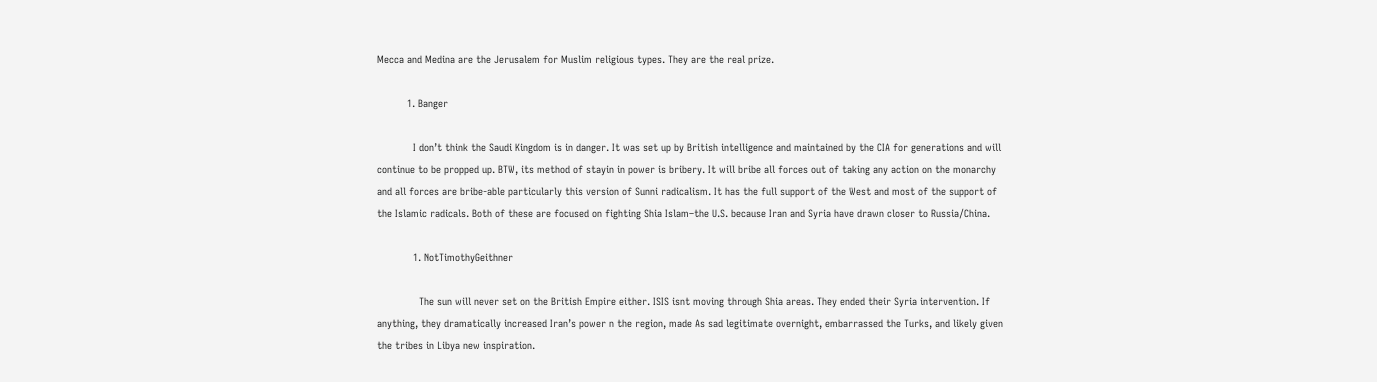Mecca and Medina are the Jerusalem for Muslim religious types. They are the real prize.

          1. Banger

            I don’t think the Saudi Kingdom is in danger. It was set up by British intelligence and maintained by the CIA for generations and will continue to be propped up. BTW, its method of stayin in power is bribery. It will bribe all forces out of taking any action on the monarchy and all forces are bribe-able particularly this version of Sunni radicalism. It has the full support of the West and most of the support of the Islamic radicals. Both of these are focused on fighting Shia Islam–the U.S. because Iran and Syria have drawn closer to Russia/China.

            1. NotTimothyGeithner

              The sun will never set on the British Empire either. ISIS isnt moving through Shia areas. They ended their Syria intervention. If anything, they dramatically increased Iran’s power n the region, made As sad legitimate overnight, embarrassed the Turks, and likely given the tribes in Libya new inspiration.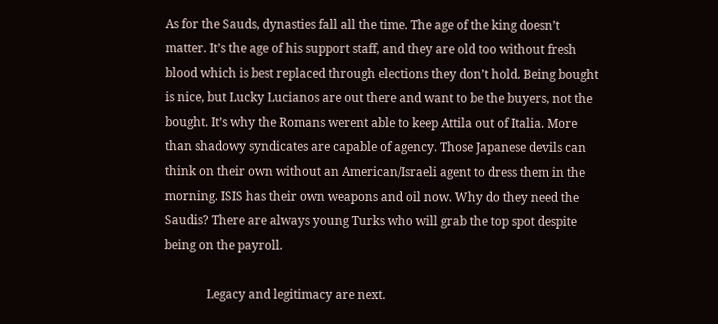As for the Sauds, dynasties fall all the time. The age of the king doesn’t matter. It’s the age of his support staff, and they are old too without fresh blood which is best replaced through elections they don’t hold. Being bought is nice, but Lucky Lucianos are out there and want to be the buyers, not the bought. It’s why the Romans werent able to keep Attila out of Italia. More than shadowy syndicates are capable of agency. Those Japanese devils can think on their own without an American/Israeli agent to dress them in the morning. ISIS has their own weapons and oil now. Why do they need the Saudis? There are always young Turks who will grab the top spot despite being on the payroll.

              Legacy and legitimacy are next.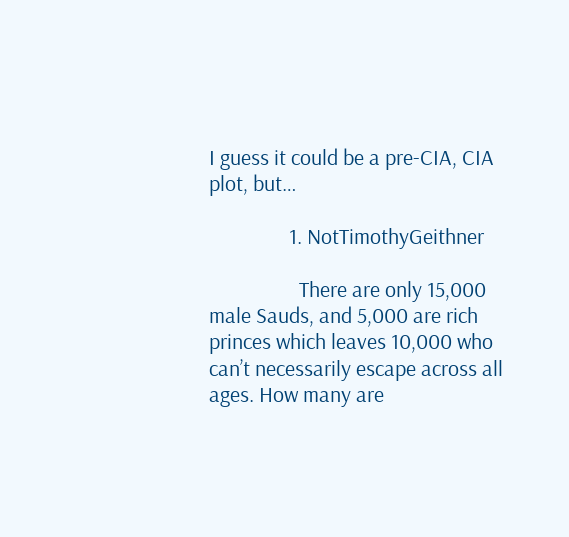I guess it could be a pre-CIA, CIA plot, but…

                1. NotTimothyGeithner

                  There are only 15,000 male Sauds, and 5,000 are rich princes which leaves 10,000 who can’t necessarily escape across all ages. How many are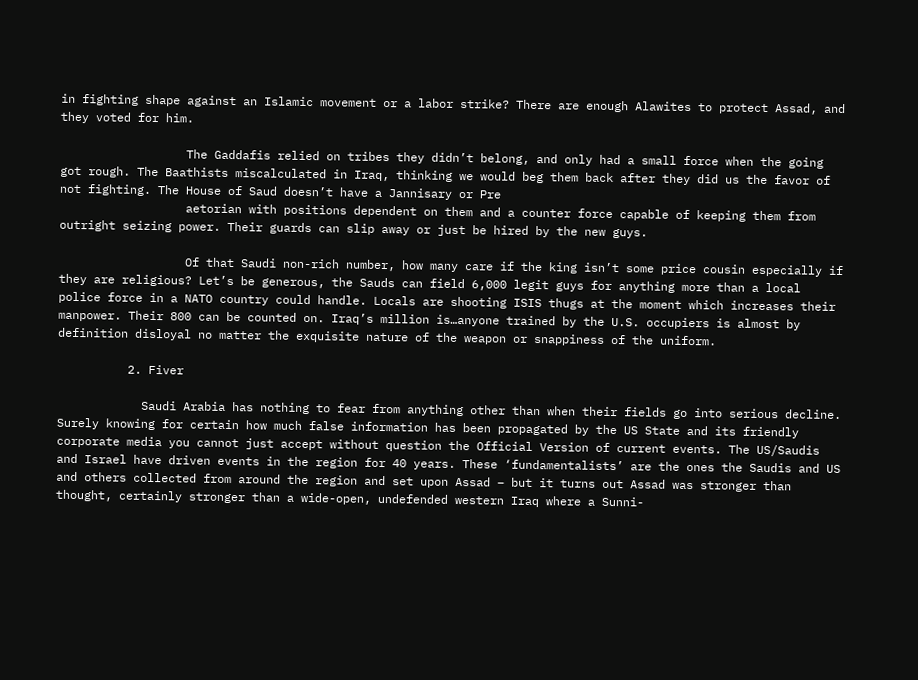in fighting shape against an Islamic movement or a labor strike? There are enough Alawites to protect Assad, and they voted for him.

                  The Gaddafis relied on tribes they didn’t belong, and only had a small force when the going got rough. The Baathists miscalculated in Iraq, thinking we would beg them back after they did us the favor of not fighting. The House of Saud doesn’t have a Jannisary or Pre
                  aetorian with positions dependent on them and a counter force capable of keeping them from outright seizing power. Their guards can slip away or just be hired by the new guys.

                  Of that Saudi non-rich number, how many care if the king isn’t some price cousin especially if they are religious? Let’s be generous, the Sauds can field 6,000 legit guys for anything more than a local police force in a NATO country could handle. Locals are shooting ISIS thugs at the moment which increases their manpower. Their 800 can be counted on. Iraq’s million is…anyone trained by the U.S. occupiers is almost by definition disloyal no matter the exquisite nature of the weapon or snappiness of the uniform.

          2. Fiver

            Saudi Arabia has nothing to fear from anything other than when their fields go into serious decline. Surely knowing for certain how much false information has been propagated by the US State and its friendly corporate media you cannot just accept without question the Official Version of current events. The US/Saudis and Israel have driven events in the region for 40 years. These ‘fundamentalists’ are the ones the Saudis and US and others collected from around the region and set upon Assad – but it turns out Assad was stronger than thought, certainly stronger than a wide-open, undefended western Iraq where a Sunni-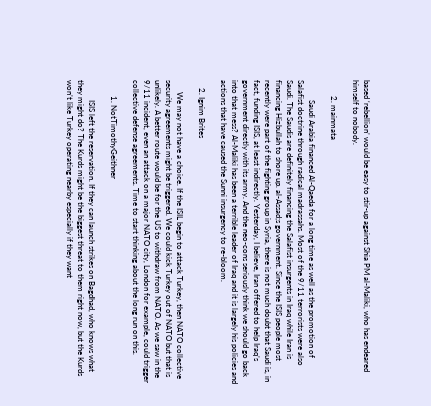based ‘rebellion’ would be easy to stir-up against Shia PM al-Maliki, who has endeared himself to nobody.

        2. mainmata

          Saudi Arabia financed Al-Qaeda for a long time as well as the promotion of Salafist doctrine through radical madrassahs. Most of the 9/11 terrorists were also Saudi. The Saudis are definitely financing the Salafist insurgents in Iraq while Iran is financing Hizbullah to shore up. al-Assad;s government. Since the ISIS people most recently were part of the fighting group in Syria, there is not much doubt that Saudi is, in fact, funding ISIS, at least indirectly. Yesterday, I believe, Iran offered to help Iraq’s government directly with its army. And the neo-cons seriously think we should go back into that mess? Al-Maliki has been a terrible leader of Iraq and it is largely his policies and actions that have caused the Sunni insurgency to re-bloom.

    2. Ignim Brites

      We may not have a choice. If the ISIL begin to attack Turkey, then NATO collective security agreements might be triggered. We could kick Turkey out of NATO but that is unlikely. A better route would be for the US to withdraw from NATO. As we saw in the 9/11 incident, even an attack on a major NATO city, London for example, could trigger collective defense agreements. Time to start thinking about the long run on this.

        1. NotTimothyGeithner

          ISIS left the reservation. If they can launch strikes on Bagdhad, who knows what they might do? The Kurds might be the biggest threat to them right now, but the Kurds won’t like Turkey operating nearby especially if they want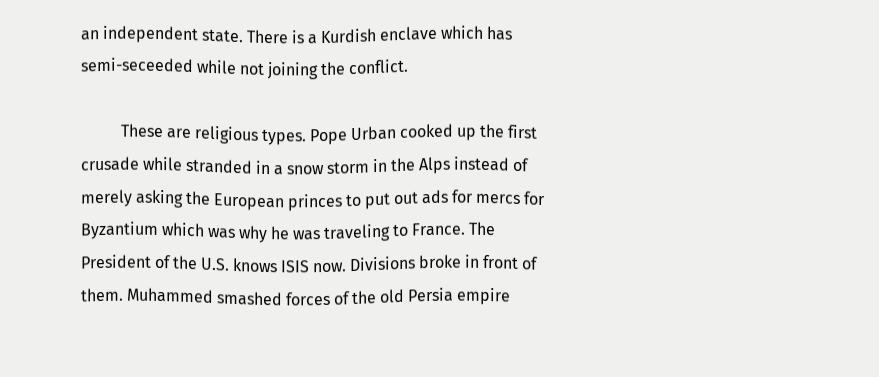an independent state. There is a Kurdish enclave which has semi-seceeded while not joining the conflict.

          These are religious types. Pope Urban cooked up the first crusade while stranded in a snow storm in the Alps instead of merely asking the European princes to put out ads for mercs for Byzantium which was why he was traveling to France. The President of the U.S. knows ISIS now. Divisions broke in front of them. Muhammed smashed forces of the old Persia empire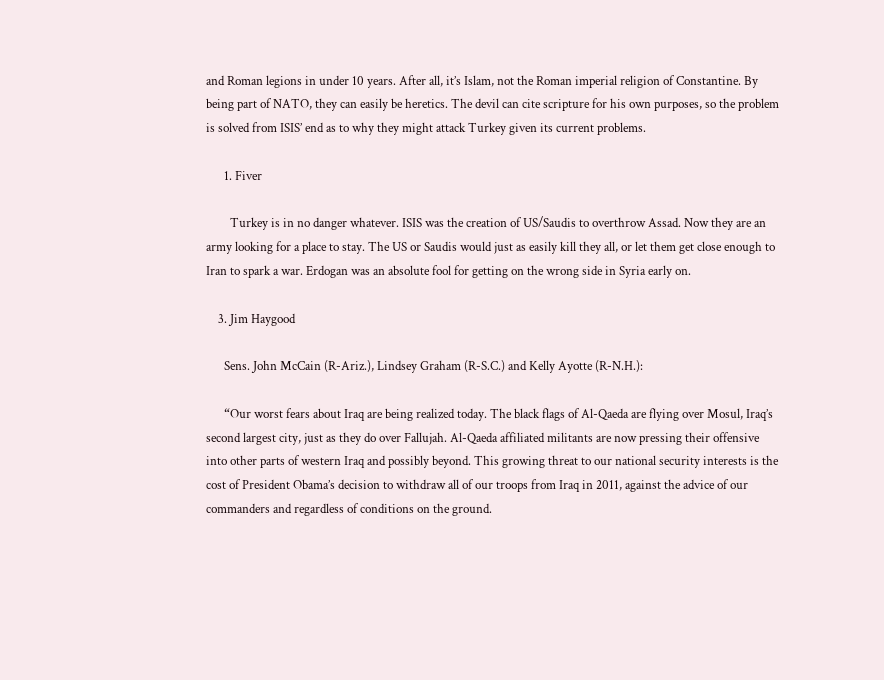and Roman legions in under 10 years. After all, it’s Islam, not the Roman imperial religion of Constantine. By being part of NATO, they can easily be heretics. The devil can cite scripture for his own purposes, so the problem is solved from ISIS’ end as to why they might attack Turkey given its current problems.

      1. Fiver

        Turkey is in no danger whatever. ISIS was the creation of US/Saudis to overthrow Assad. Now they are an army looking for a place to stay. The US or Saudis would just as easily kill they all, or let them get close enough to Iran to spark a war. Erdogan was an absolute fool for getting on the wrong side in Syria early on.

    3. Jim Haygood

      Sens. John McCain (R-Ariz.), Lindsey Graham (R-S.C.) and Kelly Ayotte (R-N.H.):

      “Our worst fears about Iraq are being realized today. The black flags of Al-Qaeda are flying over Mosul, Iraq’s second largest city, just as they do over Fallujah. Al-Qaeda affiliated militants are now pressing their offensive into other parts of western Iraq and possibly beyond. This growing threat to our national security interests is the cost of President Obama’s decision to withdraw all of our troops from Iraq in 2011, against the advice of our commanders and regardless of conditions on the ground.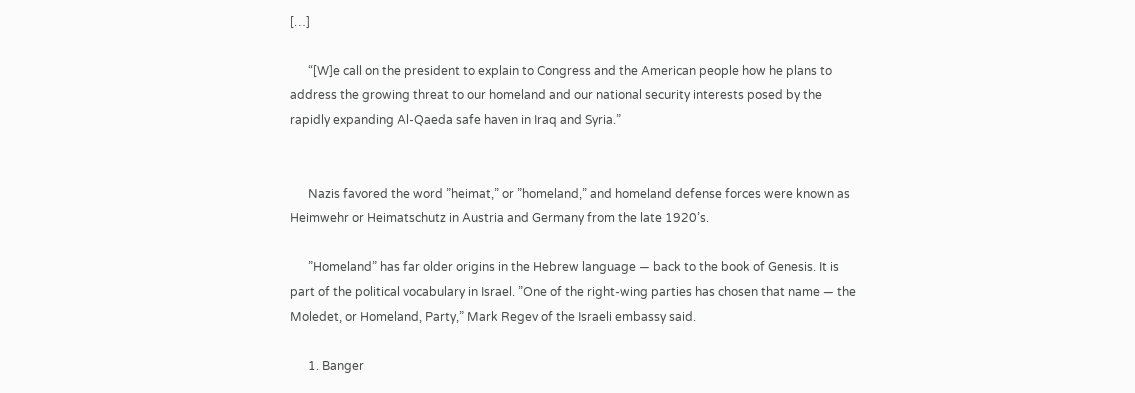[…]

      “[W]e call on the president to explain to Congress and the American people how he plans to address the growing threat to our homeland and our national security interests posed by the rapidly expanding Al-Qaeda safe haven in Iraq and Syria.”


      Nazis favored the word ”heimat,” or ”homeland,” and homeland defense forces were known as Heimwehr or Heimatschutz in Austria and Germany from the late 1920’s.

      ”Homeland” has far older origins in the Hebrew language — back to the book of Genesis. It is part of the political vocabulary in Israel. ”One of the right-wing parties has chosen that name — the Moledet, or Homeland, Party,” Mark Regev of the Israeli embassy said.

      1. Banger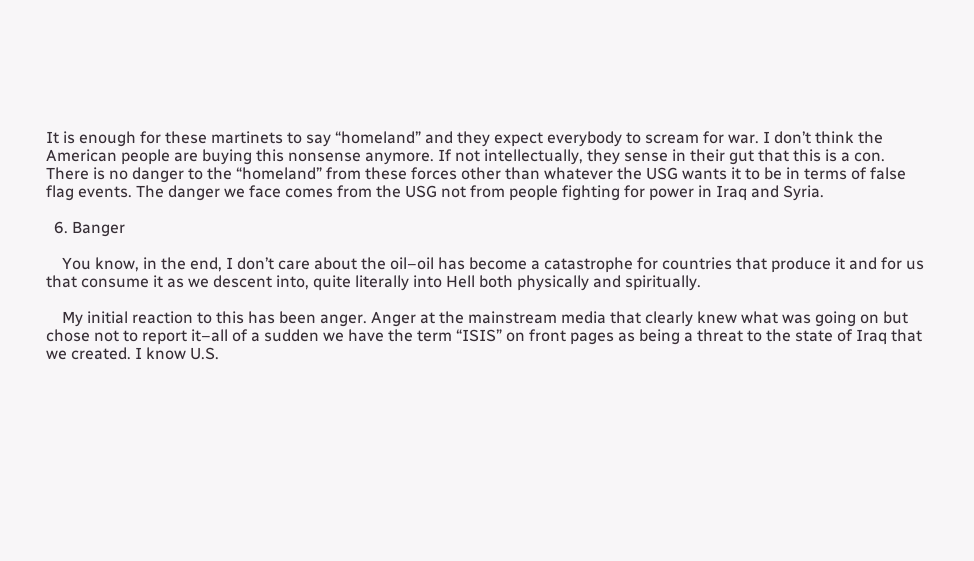It is enough for these martinets to say “homeland” and they expect everybody to scream for war. I don’t think the American people are buying this nonsense anymore. If not intellectually, they sense in their gut that this is a con. There is no danger to the “homeland” from these forces other than whatever the USG wants it to be in terms of false flag events. The danger we face comes from the USG not from people fighting for power in Iraq and Syria.

  6. Banger

    You know, in the end, I don’t care about the oil–oil has become a catastrophe for countries that produce it and for us that consume it as we descent into, quite literally into Hell both physically and spiritually.

    My initial reaction to this has been anger. Anger at the mainstream media that clearly knew what was going on but chose not to report it–all of a sudden we have the term “ISIS” on front pages as being a threat to the state of Iraq that we created. I know U.S.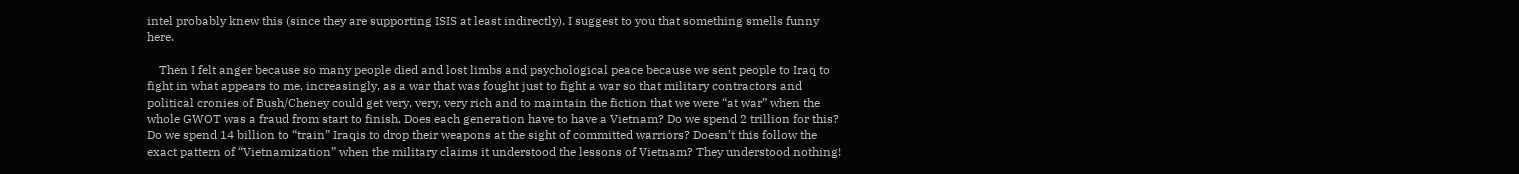intel probably knew this (since they are supporting ISIS at least indirectly). I suggest to you that something smells funny here.

    Then I felt anger because so many people died and lost limbs and psychological peace because we sent people to Iraq to fight in what appears to me, increasingly, as a war that was fought just to fight a war so that military contractors and political cronies of Bush/Cheney could get very, very, very rich and to maintain the fiction that we were “at war” when the whole GWOT was a fraud from start to finish. Does each generation have to have a Vietnam? Do we spend 2 trillion for this? Do we spend 14 billion to “train” Iraqis to drop their weapons at the sight of committed warriors? Doesn’t this follow the exact pattern of “Vietnamization” when the military claims it understood the lessons of Vietnam? They understood nothing!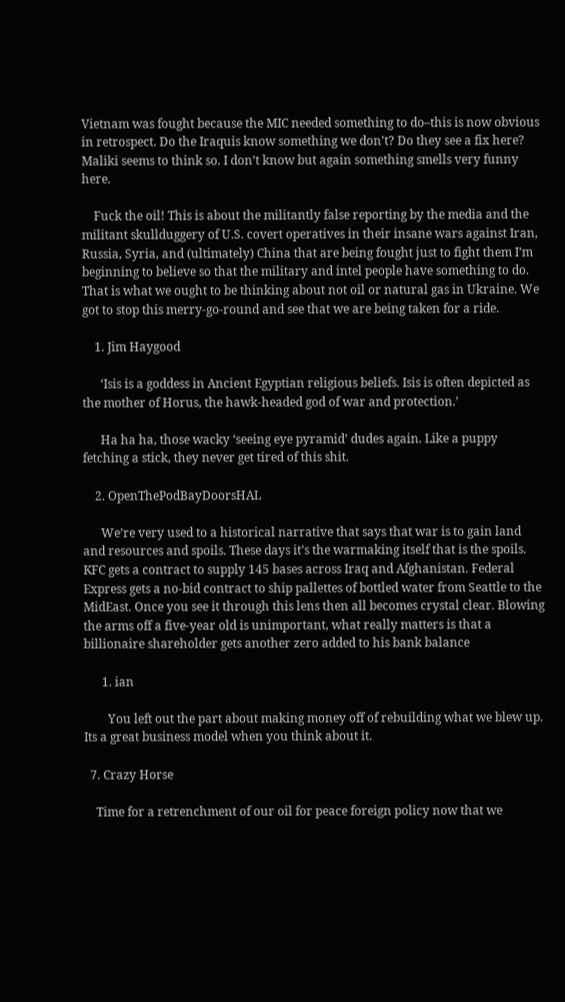Vietnam was fought because the MIC needed something to do–this is now obvious in retrospect. Do the Iraquis know something we don’t? Do they see a fix here? Maliki seems to think so. I don’t know but again something smells very funny here.

    Fuck the oil! This is about the militantly false reporting by the media and the militant skullduggery of U.S. covert operatives in their insane wars against Iran, Russia, Syria, and (ultimately) China that are being fought just to fight them I’m beginning to believe so that the military and intel people have something to do. That is what we ought to be thinking about not oil or natural gas in Ukraine. We got to stop this merry-go-round and see that we are being taken for a ride.

    1. Jim Haygood

      ‘Isis is a goddess in Ancient Egyptian religious beliefs. Isis is often depicted as the mother of Horus, the hawk-headed god of war and protection.’

      Ha ha ha, those wacky ‘seeing eye pyramid’ dudes again. Like a puppy fetching a stick, they never get tired of this shit.

    2. OpenThePodBayDoorsHAL

      We’re very used to a historical narrative that says that war is to gain land and resources and spoils. These days it’s the warmaking itself that is the spoils. KFC gets a contract to supply 145 bases across Iraq and Afghanistan. Federal Express gets a no-bid contract to ship pallettes of bottled water from Seattle to the MidEast. Once you see it through this lens then all becomes crystal clear. Blowing the arms off a five-year old is unimportant, what really matters is that a billionaire shareholder gets another zero added to his bank balance

      1. ian

        You left out the part about making money off of rebuilding what we blew up. Its a great business model when you think about it.

  7. Crazy Horse

    Time for a retrenchment of our oil for peace foreign policy now that we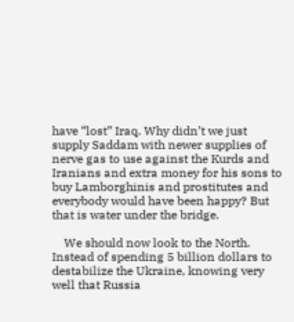have “lost” Iraq. Why didn’t we just supply Saddam with newer supplies of nerve gas to use against the Kurds and Iranians and extra money for his sons to buy Lamborghinis and prostitutes and everybody would have been happy? But that is water under the bridge.

    We should now look to the North. Instead of spending 5 billion dollars to destabilize the Ukraine, knowing very well that Russia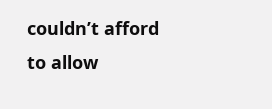couldn’t afford to allow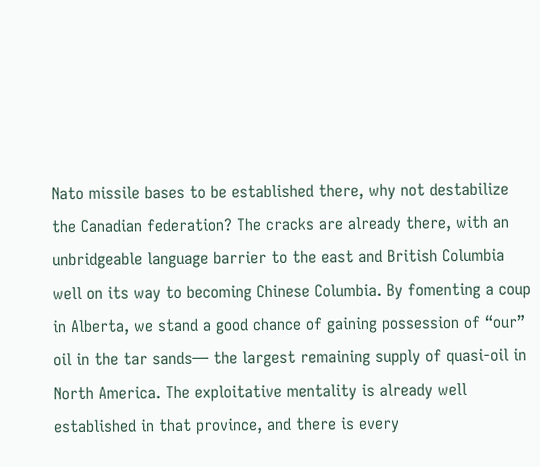Nato missile bases to be established there, why not destabilize the Canadian federation? The cracks are already there, with an unbridgeable language barrier to the east and British Columbia well on its way to becoming Chinese Columbia. By fomenting a coup in Alberta, we stand a good chance of gaining possession of “our” oil in the tar sands— the largest remaining supply of quasi-oil in North America. The exploitative mentality is already well established in that province, and there is every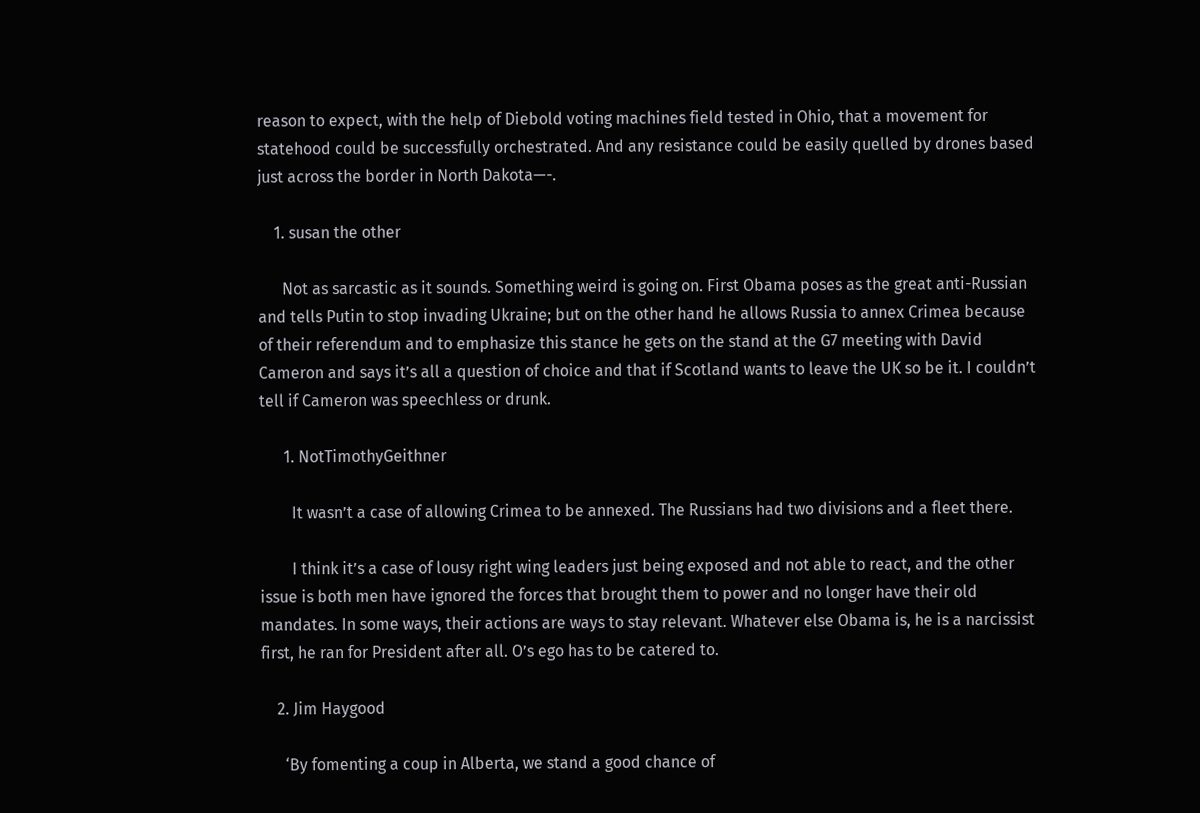reason to expect, with the help of Diebold voting machines field tested in Ohio, that a movement for statehood could be successfully orchestrated. And any resistance could be easily quelled by drones based just across the border in North Dakota—-.

    1. susan the other

      Not as sarcastic as it sounds. Something weird is going on. First Obama poses as the great anti-Russian and tells Putin to stop invading Ukraine; but on the other hand he allows Russia to annex Crimea because of their referendum and to emphasize this stance he gets on the stand at the G7 meeting with David Cameron and says it’s all a question of choice and that if Scotland wants to leave the UK so be it. I couldn’t tell if Cameron was speechless or drunk.

      1. NotTimothyGeithner

        It wasn’t a case of allowing Crimea to be annexed. The Russians had two divisions and a fleet there.

        I think it’s a case of lousy right wing leaders just being exposed and not able to react, and the other issue is both men have ignored the forces that brought them to power and no longer have their old mandates. In some ways, their actions are ways to stay relevant. Whatever else Obama is, he is a narcissist first, he ran for President after all. O’s ego has to be catered to.

    2. Jim Haygood

      ‘By fomenting a coup in Alberta, we stand a good chance of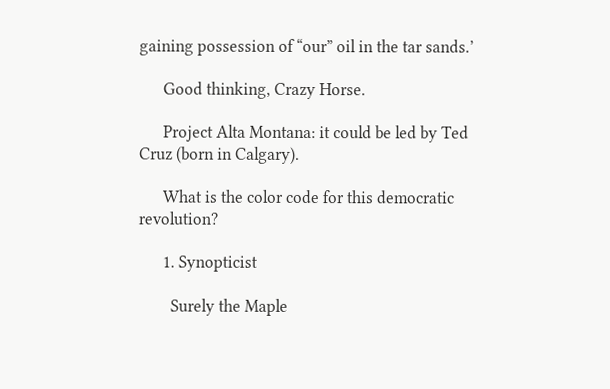gaining possession of “our” oil in the tar sands.’

      Good thinking, Crazy Horse.

      Project Alta Montana: it could be led by Ted Cruz (born in Calgary).

      What is the color code for this democratic revolution?

      1. Synopticist

        Surely the Maple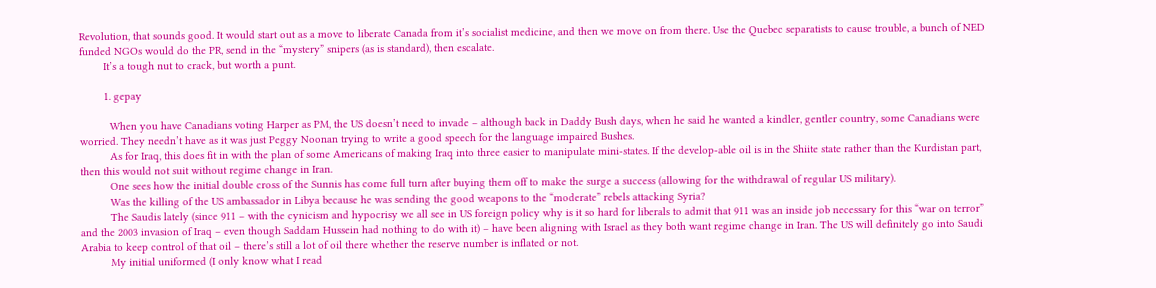Revolution, that sounds good. It would start out as a move to liberate Canada from it’s socialist medicine, and then we move on from there. Use the Quebec separatists to cause trouble, a bunch of NED funded NGOs would do the PR, send in the “mystery” snipers (as is standard), then escalate.
        It’s a tough nut to crack, but worth a punt.

        1. gepay

          When you have Canadians voting Harper as PM, the US doesn’t need to invade – although back in Daddy Bush days, when he said he wanted a kindler, gentler country, some Canadians were worried. They needn’t have as it was just Peggy Noonan trying to write a good speech for the language impaired Bushes.
          As for Iraq, this does fit in with the plan of some Americans of making Iraq into three easier to manipulate mini-states. If the develop-able oil is in the Shiite state rather than the Kurdistan part, then this would not suit without regime change in Iran.
          One sees how the initial double cross of the Sunnis has come full turn after buying them off to make the surge a success (allowing for the withdrawal of regular US military).
          Was the killing of the US ambassador in Libya because he was sending the good weapons to the “moderate” rebels attacking Syria?
          The Saudis lately (since 911 – with the cynicism and hypocrisy we all see in US foreign policy why is it so hard for liberals to admit that 911 was an inside job necessary for this “war on terror” and the 2003 invasion of Iraq – even though Saddam Hussein had nothing to do with it) – have been aligning with Israel as they both want regime change in Iran. The US will definitely go into Saudi Arabia to keep control of that oil – there’s still a lot of oil there whether the reserve number is inflated or not.
          My initial uniformed (I only know what I read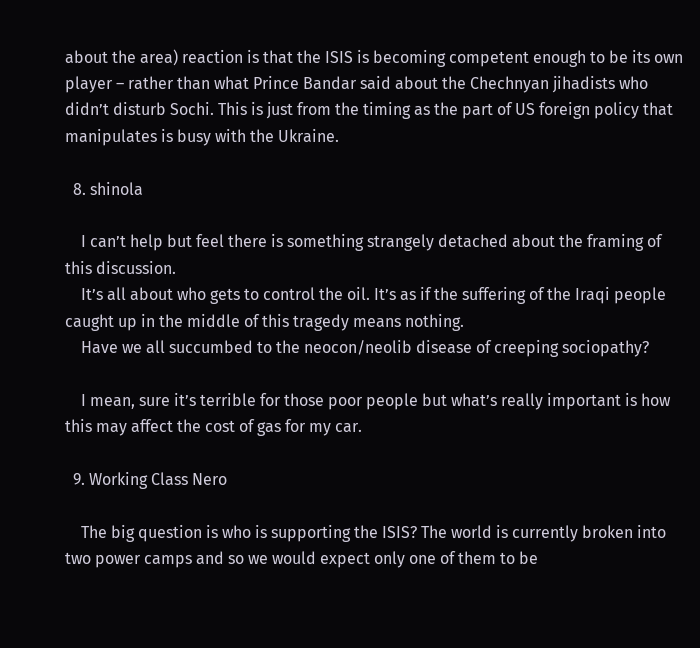about the area) reaction is that the ISIS is becoming competent enough to be its own player – rather than what Prince Bandar said about the Chechnyan jihadists who didn’t disturb Sochi. This is just from the timing as the part of US foreign policy that manipulates is busy with the Ukraine.

  8. shinola

    I can’t help but feel there is something strangely detached about the framing of this discussion.
    It’s all about who gets to control the oil. It’s as if the suffering of the Iraqi people caught up in the middle of this tragedy means nothing.
    Have we all succumbed to the neocon/neolib disease of creeping sociopathy?

    I mean, sure it’s terrible for those poor people but what’s really important is how this may affect the cost of gas for my car.

  9. Working Class Nero

    The big question is who is supporting the ISIS? The world is currently broken into two power camps and so we would expect only one of them to be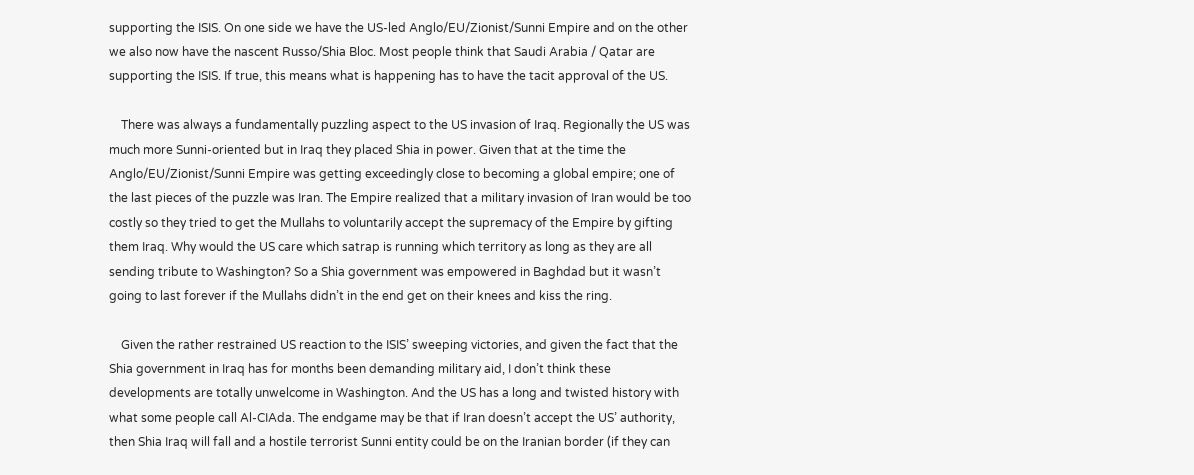supporting the ISIS. On one side we have the US-led Anglo/EU/Zionist/Sunni Empire and on the other we also now have the nascent Russo/Shia Bloc. Most people think that Saudi Arabia / Qatar are supporting the ISIS. If true, this means what is happening has to have the tacit approval of the US.

    There was always a fundamentally puzzling aspect to the US invasion of Iraq. Regionally the US was much more Sunni-oriented but in Iraq they placed Shia in power. Given that at the time the Anglo/EU/Zionist/Sunni Empire was getting exceedingly close to becoming a global empire; one of the last pieces of the puzzle was Iran. The Empire realized that a military invasion of Iran would be too costly so they tried to get the Mullahs to voluntarily accept the supremacy of the Empire by gifting them Iraq. Why would the US care which satrap is running which territory as long as they are all sending tribute to Washington? So a Shia government was empowered in Baghdad but it wasn’t going to last forever if the Mullahs didn’t in the end get on their knees and kiss the ring.

    Given the rather restrained US reaction to the ISIS’ sweeping victories, and given the fact that the Shia government in Iraq has for months been demanding military aid, I don’t think these developments are totally unwelcome in Washington. And the US has a long and twisted history with what some people call Al-CIAda. The endgame may be that if Iran doesn’t accept the US’ authority, then Shia Iraq will fall and a hostile terrorist Sunni entity could be on the Iranian border (if they can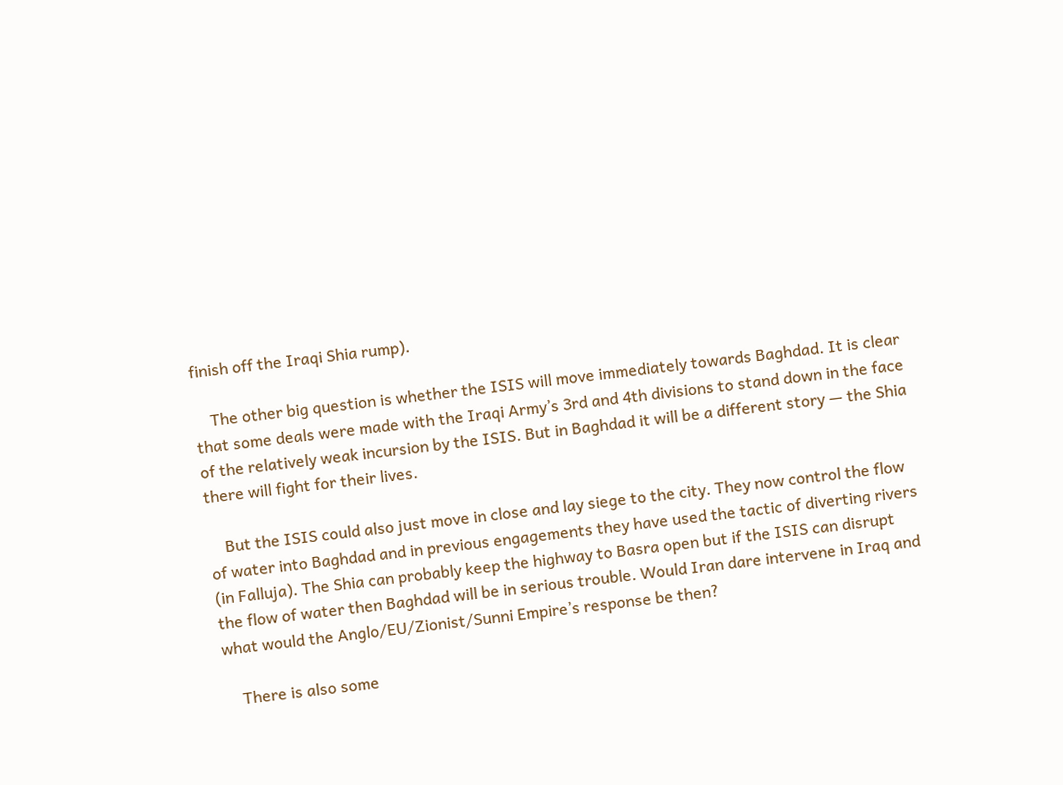finish off the Iraqi Shia rump).

    The other big question is whether the ISIS will move immediately towards Baghdad. It is clear that some deals were made with the Iraqi Army’s 3rd and 4th divisions to stand down in the face of the relatively weak incursion by the ISIS. But in Baghdad it will be a different story — the Shia there will fight for their lives.

    But the ISIS could also just move in close and lay siege to the city. They now control the flow of water into Baghdad and in previous engagements they have used the tactic of diverting rivers (in Falluja). The Shia can probably keep the highway to Basra open but if the ISIS can disrupt the flow of water then Baghdad will be in serious trouble. Would Iran dare intervene in Iraq and what would the Anglo/EU/Zionist/Sunni Empire’s response be then?

    There is also some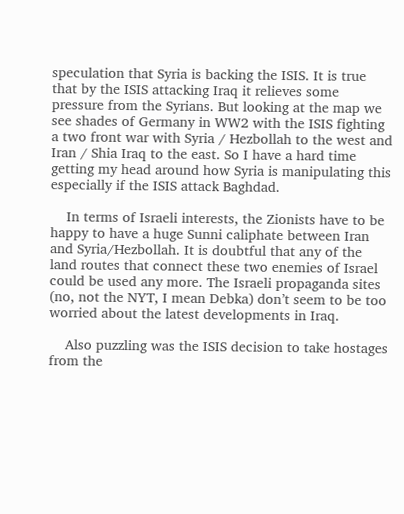speculation that Syria is backing the ISIS. It is true that by the ISIS attacking Iraq it relieves some pressure from the Syrians. But looking at the map we see shades of Germany in WW2 with the ISIS fighting a two front war with Syria / Hezbollah to the west and Iran / Shia Iraq to the east. So I have a hard time getting my head around how Syria is manipulating this especially if the ISIS attack Baghdad.

    In terms of Israeli interests, the Zionists have to be happy to have a huge Sunni caliphate between Iran and Syria/Hezbollah. It is doubtful that any of the land routes that connect these two enemies of Israel could be used any more. The Israeli propaganda sites (no, not the NYT, I mean Debka) don’t seem to be too worried about the latest developments in Iraq.

    Also puzzling was the ISIS decision to take hostages from the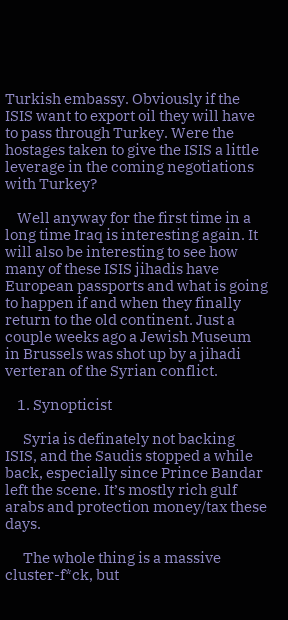Turkish embassy. Obviously if the ISIS want to export oil they will have to pass through Turkey. Were the hostages taken to give the ISIS a little leverage in the coming negotiations with Turkey?

    Well anyway for the first time in a long time Iraq is interesting again. It will also be interesting to see how many of these ISIS jihadis have European passports and what is going to happen if and when they finally return to the old continent. Just a couple weeks ago a Jewish Museum in Brussels was shot up by a jihadi verteran of the Syrian conflict.

    1. Synopticist

      Syria is definately not backing ISIS, and the Saudis stopped a while back, especially since Prince Bandar left the scene. It’s mostly rich gulf arabs and protection money/tax these days.

      The whole thing is a massive cluster-f*ck, but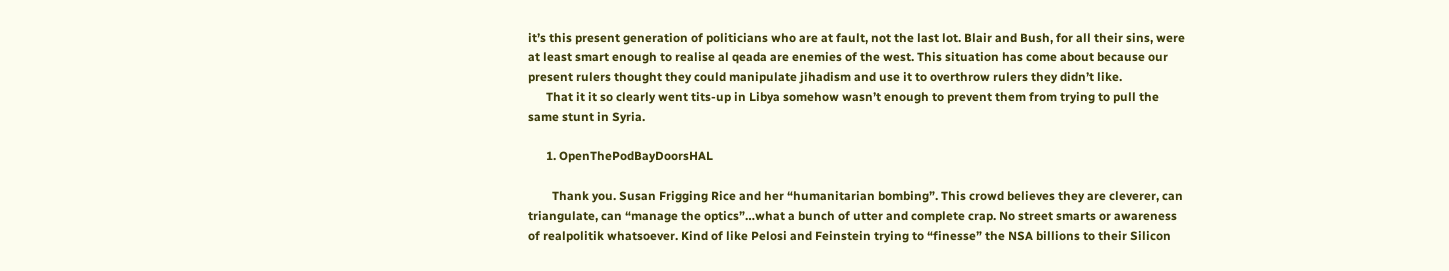it’s this present generation of politicians who are at fault, not the last lot. Blair and Bush, for all their sins, were at least smart enough to realise al qeada are enemies of the west. This situation has come about because our present rulers thought they could manipulate jihadism and use it to overthrow rulers they didn’t like.
      That it it so clearly went tits-up in Libya somehow wasn’t enough to prevent them from trying to pull the same stunt in Syria.

      1. OpenThePodBayDoorsHAL

        Thank you. Susan Frigging Rice and her “humanitarian bombing”. This crowd believes they are cleverer, can triangulate, can “manage the optics”…what a bunch of utter and complete crap. No street smarts or awareness of realpolitik whatsoever. Kind of like Pelosi and Feinstein trying to “finesse” the NSA billions to their Silicon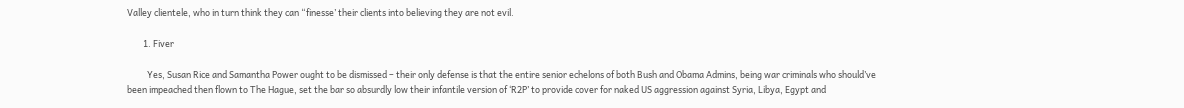Valley clientele, who in turn think they can “finesse’ their clients into believing they are not evil.

        1. Fiver

          Yes, Susan Rice and Samantha Power ought to be dismissed – their only defense is that the entire senior echelons of both Bush and Obama Admins, being war criminals who should’ve been impeached then flown to The Hague, set the bar so absurdly low their infantile version of ‘R2P’ to provide cover for naked US aggression against Syria, Libya, Egypt and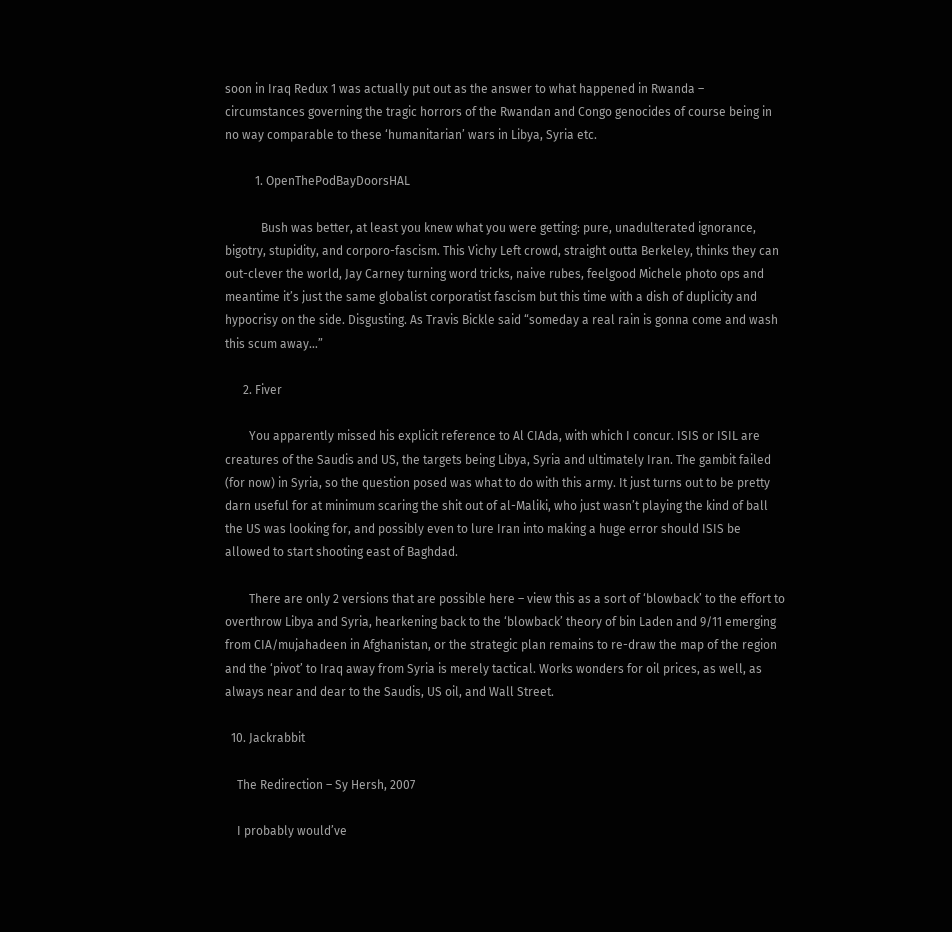soon in Iraq Redux 1 was actually put out as the answer to what happened in Rwanda – circumstances governing the tragic horrors of the Rwandan and Congo genocides of course being in no way comparable to these ‘humanitarian’ wars in Libya, Syria etc.

          1. OpenThePodBayDoorsHAL

            Bush was better, at least you knew what you were getting: pure, unadulterated ignorance, bigotry, stupidity, and corporo-fascism. This Vichy Left crowd, straight outta Berkeley, thinks they can out-clever the world, Jay Carney turning word tricks, naive rubes, feelgood Michele photo ops and meantime it’s just the same globalist corporatist fascism but this time with a dish of duplicity and hypocrisy on the side. Disgusting. As Travis Bickle said “someday a real rain is gonna come and wash this scum away…”

      2. Fiver

        You apparently missed his explicit reference to Al CIAda, with which I concur. ISIS or ISIL are creatures of the Saudis and US, the targets being Libya, Syria and ultimately Iran. The gambit failed (for now) in Syria, so the question posed was what to do with this army. It just turns out to be pretty darn useful for at minimum scaring the shit out of al-Maliki, who just wasn’t playing the kind of ball the US was looking for, and possibly even to lure Iran into making a huge error should ISIS be allowed to start shooting east of Baghdad.

        There are only 2 versions that are possible here – view this as a sort of ‘blowback’ to the effort to overthrow Libya and Syria, hearkening back to the ‘blowback’ theory of bin Laden and 9/11 emerging from CIA/mujahadeen in Afghanistan, or the strategic plan remains to re-draw the map of the region and the ‘pivot’ to Iraq away from Syria is merely tactical. Works wonders for oil prices, as well, as always near and dear to the Saudis, US oil, and Wall Street.

  10. Jackrabbit

    The Redirection – Sy Hersh, 2007

    I probably would’ve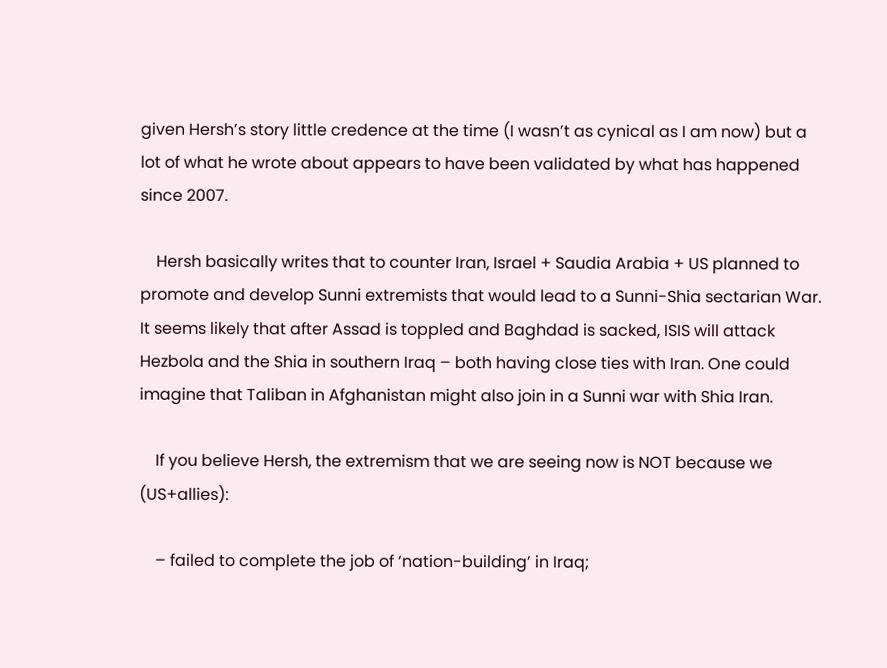given Hersh’s story little credence at the time (I wasn’t as cynical as I am now) but a lot of what he wrote about appears to have been validated by what has happened since 2007.

    Hersh basically writes that to counter Iran, Israel + Saudia Arabia + US planned to promote and develop Sunni extremists that would lead to a Sunni-Shia sectarian War. It seems likely that after Assad is toppled and Baghdad is sacked, ISIS will attack Hezbola and the Shia in southern Iraq – both having close ties with Iran. One could imagine that Taliban in Afghanistan might also join in a Sunni war with Shia Iran.

    If you believe Hersh, the extremism that we are seeing now is NOT because we (US+allies):

    – failed to complete the job of ‘nation-building’ in Iraq;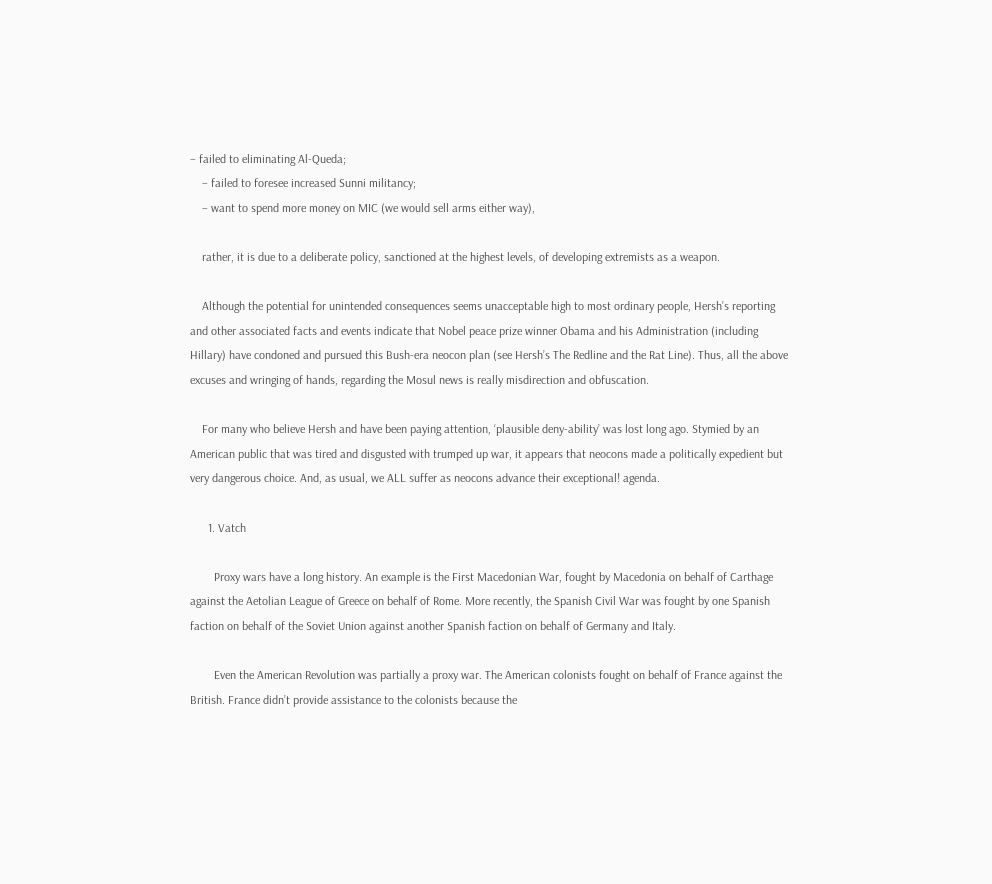– failed to eliminating Al-Queda;
    – failed to foresee increased Sunni militancy;
    – want to spend more money on MIC (we would sell arms either way),

    rather, it is due to a deliberate policy, sanctioned at the highest levels, of developing extremists as a weapon.

    Although the potential for unintended consequences seems unacceptable high to most ordinary people, Hersh’s reporting and other associated facts and events indicate that Nobel peace prize winner Obama and his Administration (including Hillary) have condoned and pursued this Bush-era neocon plan (see Hersh’s The Redline and the Rat Line). Thus, all the above excuses and wringing of hands, regarding the Mosul news is really misdirection and obfuscation.

    For many who believe Hersh and have been paying attention, ‘plausible deny-ability’ was lost long ago. Stymied by an American public that was tired and disgusted with trumped up war, it appears that neocons made a politically expedient but very dangerous choice. And, as usual, we ALL suffer as neocons advance their exceptional! agenda.

      1. Vatch

        Proxy wars have a long history. An example is the First Macedonian War, fought by Macedonia on behalf of Carthage against the Aetolian League of Greece on behalf of Rome. More recently, the Spanish Civil War was fought by one Spanish faction on behalf of the Soviet Union against another Spanish faction on behalf of Germany and Italy.

        Even the American Revolution was partially a proxy war. The American colonists fought on behalf of France against the British. France didn’t provide assistance to the colonists because the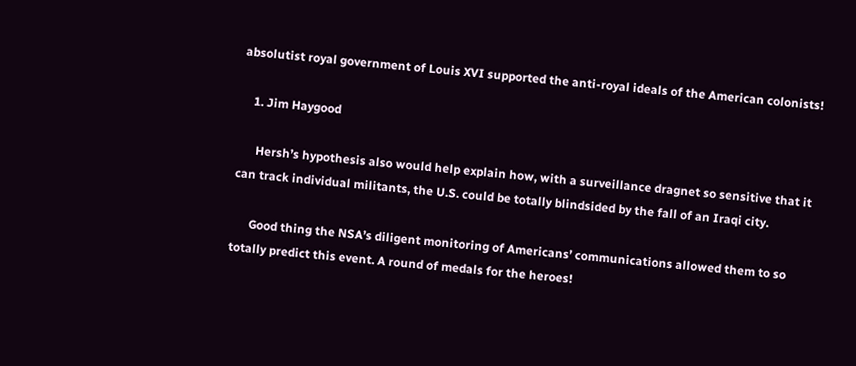absolutist royal government of Louis XVI supported the anti-royal ideals of the American colonists!

    1. Jim Haygood

      Hersh’s hypothesis also would help explain how, with a surveillance dragnet so sensitive that it can track individual militants, the U.S. could be totally blindsided by the fall of an Iraqi city.

      Good thing the NSA’s diligent monitoring of Americans’ communications allowed them to so totally predict this event. A round of medals for the heroes!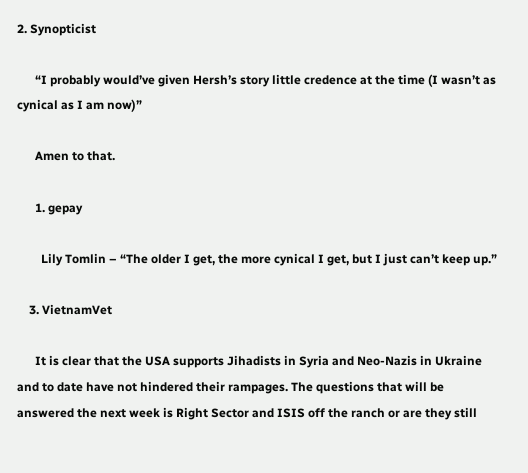2. Synopticist

      “I probably would’ve given Hersh’s story little credence at the time (I wasn’t as cynical as I am now)”

      Amen to that.

      1. gepay

        Lily Tomlin – “The older I get, the more cynical I get, but I just can’t keep up.”

    3. VietnamVet

      It is clear that the USA supports Jihadists in Syria and Neo-Nazis in Ukraine and to date have not hindered their rampages. The questions that will be answered the next week is Right Sector and ISIS off the ranch or are they still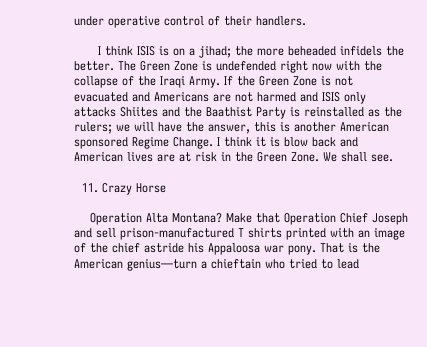under operative control of their handlers.

      I think ISIS is on a jihad; the more beheaded infidels the better. The Green Zone is undefended right now with the collapse of the Iraqi Army. If the Green Zone is not evacuated and Americans are not harmed and ISIS only attacks Shiites and the Baathist Party is reinstalled as the rulers; we will have the answer, this is another American sponsored Regime Change. I think it is blow back and American lives are at risk in the Green Zone. We shall see.

  11. Crazy Horse

    Operation Alta Montana? Make that Operation Chief Joseph and sell prison-manufactured T shirts printed with an image of the chief astride his Appaloosa war pony. That is the American genius—turn a chieftain who tried to lead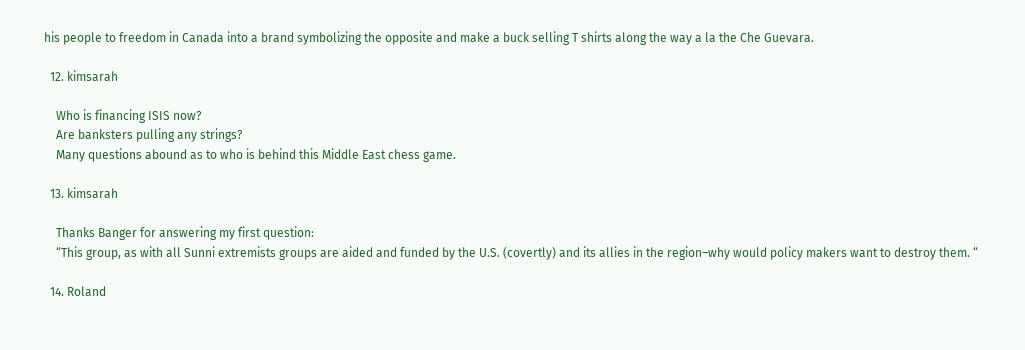his people to freedom in Canada into a brand symbolizing the opposite and make a buck selling T shirts along the way a la the Che Guevara.

  12. kimsarah

    Who is financing ISIS now?
    Are banksters pulling any strings?
    Many questions abound as to who is behind this Middle East chess game.

  13. kimsarah

    Thanks Banger for answering my first question:
    “This group, as with all Sunni extremists groups are aided and funded by the U.S. (covertly) and its allies in the region–why would policy makers want to destroy them. “

  14. Roland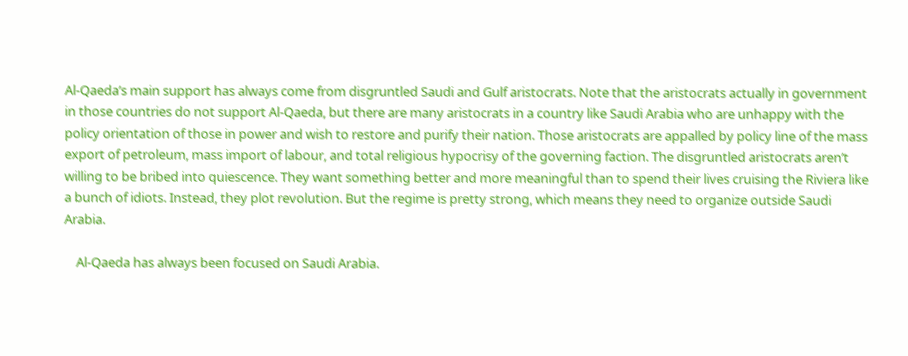Al-Qaeda’s main support has always come from disgruntled Saudi and Gulf aristocrats. Note that the aristocrats actually in government in those countries do not support Al-Qaeda, but there are many aristocrats in a country like Saudi Arabia who are unhappy with the policy orientation of those in power and wish to restore and purify their nation. Those aristocrats are appalled by policy line of the mass export of petroleum, mass import of labour, and total religious hypocrisy of the governing faction. The disgruntled aristocrats aren’t willing to be bribed into quiescence. They want something better and more meaningful than to spend their lives cruising the Riviera like a bunch of idiots. Instead, they plot revolution. But the regime is pretty strong, which means they need to organize outside Saudi Arabia.

    Al-Qaeda has always been focused on Saudi Arabia.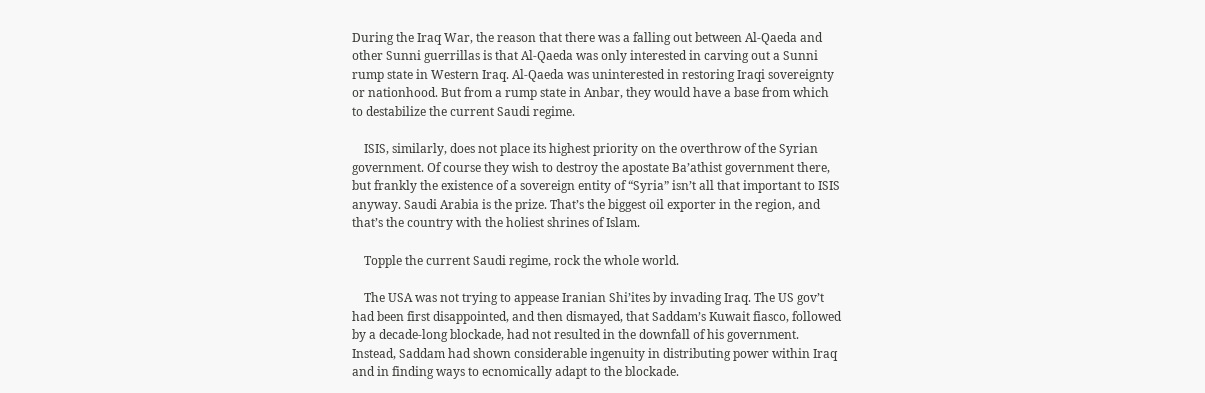During the Iraq War, the reason that there was a falling out between Al-Qaeda and other Sunni guerrillas is that Al-Qaeda was only interested in carving out a Sunni rump state in Western Iraq. Al-Qaeda was uninterested in restoring Iraqi sovereignty or nationhood. But from a rump state in Anbar, they would have a base from which to destabilize the current Saudi regime.

    ISIS, similarly, does not place its highest priority on the overthrow of the Syrian government. Of course they wish to destroy the apostate Ba’athist government there, but frankly the existence of a sovereign entity of “Syria” isn’t all that important to ISIS anyway. Saudi Arabia is the prize. That’s the biggest oil exporter in the region, and that’s the country with the holiest shrines of Islam.

    Topple the current Saudi regime, rock the whole world.

    The USA was not trying to appease Iranian Shi’ites by invading Iraq. The US gov’t had been first disappointed, and then dismayed, that Saddam’s Kuwait fiasco, followed by a decade-long blockade, had not resulted in the downfall of his government. Instead, Saddam had shown considerable ingenuity in distributing power within Iraq and in finding ways to ecnomically adapt to the blockade.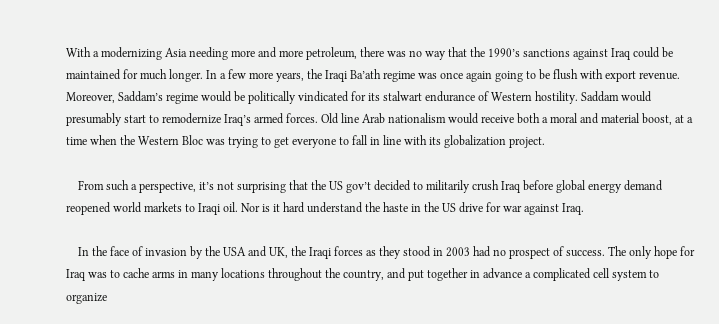With a modernizing Asia needing more and more petroleum, there was no way that the 1990’s sanctions against Iraq could be maintained for much longer. In a few more years, the Iraqi Ba’ath regime was once again going to be flush with export revenue. Moreover, Saddam’s regime would be politically vindicated for its stalwart endurance of Western hostility. Saddam would presumably start to remodernize Iraq’s armed forces. Old line Arab nationalism would receive both a moral and material boost, at a time when the Western Bloc was trying to get everyone to fall in line with its globalization project.

    From such a perspective, it’s not surprising that the US gov’t decided to militarily crush Iraq before global energy demand reopened world markets to Iraqi oil. Nor is it hard understand the haste in the US drive for war against Iraq.

    In the face of invasion by the USA and UK, the Iraqi forces as they stood in 2003 had no prospect of success. The only hope for Iraq was to cache arms in many locations throughout the country, and put together in advance a complicated cell system to organize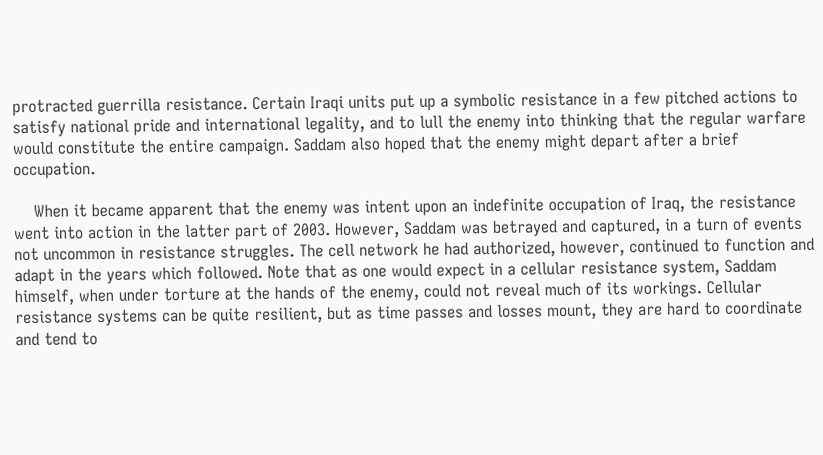protracted guerrilla resistance. Certain Iraqi units put up a symbolic resistance in a few pitched actions to satisfy national pride and international legality, and to lull the enemy into thinking that the regular warfare would constitute the entire campaign. Saddam also hoped that the enemy might depart after a brief occupation.

    When it became apparent that the enemy was intent upon an indefinite occupation of Iraq, the resistance went into action in the latter part of 2003. However, Saddam was betrayed and captured, in a turn of events not uncommon in resistance struggles. The cell network he had authorized, however, continued to function and adapt in the years which followed. Note that as one would expect in a cellular resistance system, Saddam himself, when under torture at the hands of the enemy, could not reveal much of its workings. Cellular resistance systems can be quite resilient, but as time passes and losses mount, they are hard to coordinate and tend to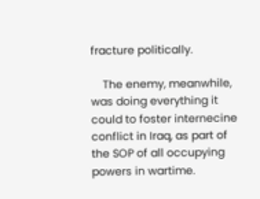fracture politically.

    The enemy, meanwhile, was doing everything it could to foster internecine conflict in Iraq, as part of the SOP of all occupying powers in wartime.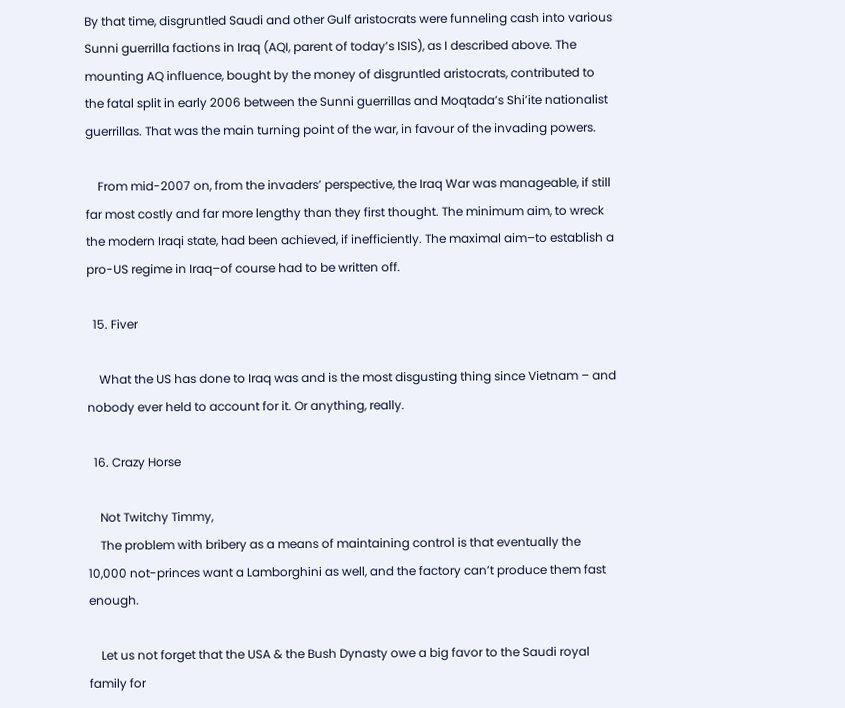By that time, disgruntled Saudi and other Gulf aristocrats were funneling cash into various Sunni guerrilla factions in Iraq (AQI, parent of today’s ISIS), as I described above. The mounting AQ influence, bought by the money of disgruntled aristocrats, contributed to the fatal split in early 2006 between the Sunni guerrillas and Moqtada’s Shi’ite nationalist guerrillas. That was the main turning point of the war, in favour of the invading powers.

    From mid-2007 on, from the invaders’ perspective, the Iraq War was manageable, if still far most costly and far more lengthy than they first thought. The minimum aim, to wreck the modern Iraqi state, had been achieved, if inefficiently. The maximal aim–to establish a pro-US regime in Iraq–of course had to be written off.

  15. Fiver

    What the US has done to Iraq was and is the most disgusting thing since Vietnam – and nobody ever held to account for it. Or anything, really.

  16. Crazy Horse

    Not Twitchy Timmy,
    The problem with bribery as a means of maintaining control is that eventually the 10,000 not-princes want a Lamborghini as well, and the factory can’t produce them fast enough.

    Let us not forget that the USA & the Bush Dynasty owe a big favor to the Saudi royal family for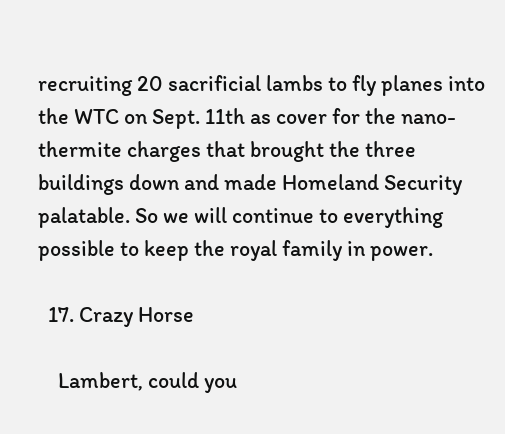recruiting 20 sacrificial lambs to fly planes into the WTC on Sept. 11th as cover for the nano-thermite charges that brought the three buildings down and made Homeland Security palatable. So we will continue to everything possible to keep the royal family in power.

  17. Crazy Horse

    Lambert, could you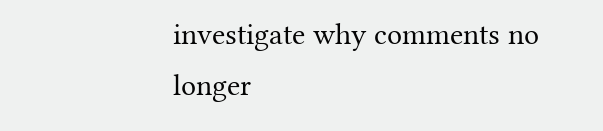investigate why comments no longer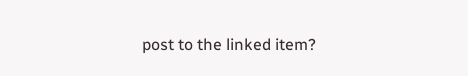post to the linked item?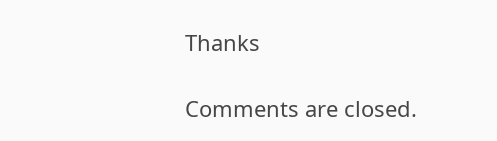Thanks

Comments are closed.